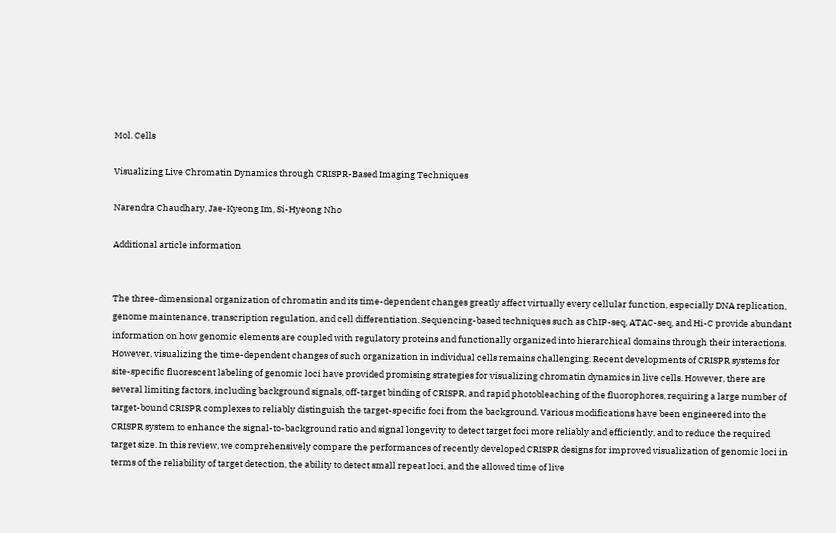Mol. Cells

Visualizing Live Chromatin Dynamics through CRISPR-Based Imaging Techniques

Narendra Chaudhary, Jae-Kyeong Im, Si-Hyeong Nho

Additional article information


The three-dimensional organization of chromatin and its time-dependent changes greatly affect virtually every cellular function, especially DNA replication, genome maintenance, transcription regulation, and cell differentiation. Sequencing-based techniques such as ChIP-seq, ATAC-seq, and Hi-C provide abundant information on how genomic elements are coupled with regulatory proteins and functionally organized into hierarchical domains through their interactions. However, visualizing the time-dependent changes of such organization in individual cells remains challenging. Recent developments of CRISPR systems for site-specific fluorescent labeling of genomic loci have provided promising strategies for visualizing chromatin dynamics in live cells. However, there are several limiting factors, including background signals, off-target binding of CRISPR, and rapid photobleaching of the fluorophores, requiring a large number of target-bound CRISPR complexes to reliably distinguish the target-specific foci from the background. Various modifications have been engineered into the CRISPR system to enhance the signal-to-background ratio and signal longevity to detect target foci more reliably and efficiently, and to reduce the required target size. In this review, we comprehensively compare the performances of recently developed CRISPR designs for improved visualization of genomic loci in terms of the reliability of target detection, the ability to detect small repeat loci, and the allowed time of live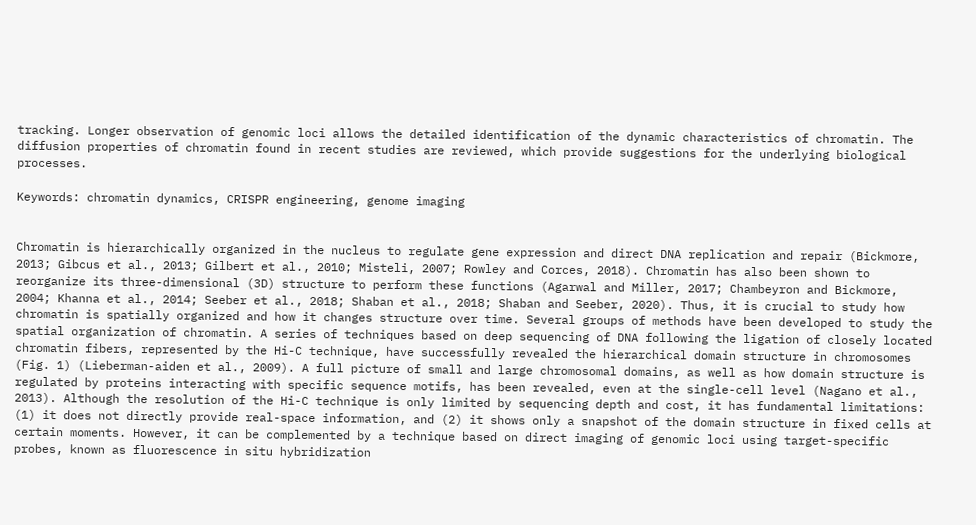tracking. Longer observation of genomic loci allows the detailed identification of the dynamic characteristics of chromatin. The diffusion properties of chromatin found in recent studies are reviewed, which provide suggestions for the underlying biological processes.

Keywords: chromatin dynamics, CRISPR engineering, genome imaging


Chromatin is hierarchically organized in the nucleus to regulate gene expression and direct DNA replication and repair (Bickmore, 2013; Gibcus et al., 2013; Gilbert et al., 2010; Misteli, 2007; Rowley and Corces, 2018). Chromatin has also been shown to reorganize its three-dimensional (3D) structure to perform these functions (Agarwal and Miller, 2017; Chambeyron and Bickmore, 2004; Khanna et al., 2014; Seeber et al., 2018; Shaban et al., 2018; Shaban and Seeber, 2020). Thus, it is crucial to study how chromatin is spatially organized and how it changes structure over time. Several groups of methods have been developed to study the spatial organization of chromatin. A series of techniques based on deep sequencing of DNA following the ligation of closely located chromatin fibers, represented by the Hi-C technique, have successfully revealed the hierarchical domain structure in chromosomes (Fig. 1) (Lieberman-aiden et al., 2009). A full picture of small and large chromosomal domains, as well as how domain structure is regulated by proteins interacting with specific sequence motifs, has been revealed, even at the single-cell level (Nagano et al., 2013). Although the resolution of the Hi-C technique is only limited by sequencing depth and cost, it has fundamental limitations: (1) it does not directly provide real-space information, and (2) it shows only a snapshot of the domain structure in fixed cells at certain moments. However, it can be complemented by a technique based on direct imaging of genomic loci using target-specific probes, known as fluorescence in situ hybridization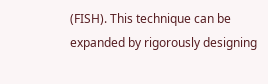(FISH). This technique can be expanded by rigorously designing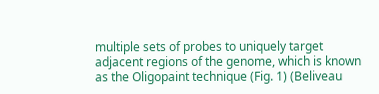multiple sets of probes to uniquely target adjacent regions of the genome, which is known as the Oligopaint technique (Fig. 1) (Beliveau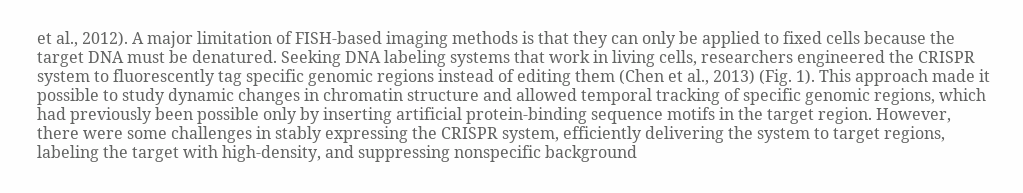et al., 2012). A major limitation of FISH-based imaging methods is that they can only be applied to fixed cells because the target DNA must be denatured. Seeking DNA labeling systems that work in living cells, researchers engineered the CRISPR system to fluorescently tag specific genomic regions instead of editing them (Chen et al., 2013) (Fig. 1). This approach made it possible to study dynamic changes in chromatin structure and allowed temporal tracking of specific genomic regions, which had previously been possible only by inserting artificial protein-binding sequence motifs in the target region. However, there were some challenges in stably expressing the CRISPR system, efficiently delivering the system to target regions, labeling the target with high-density, and suppressing nonspecific background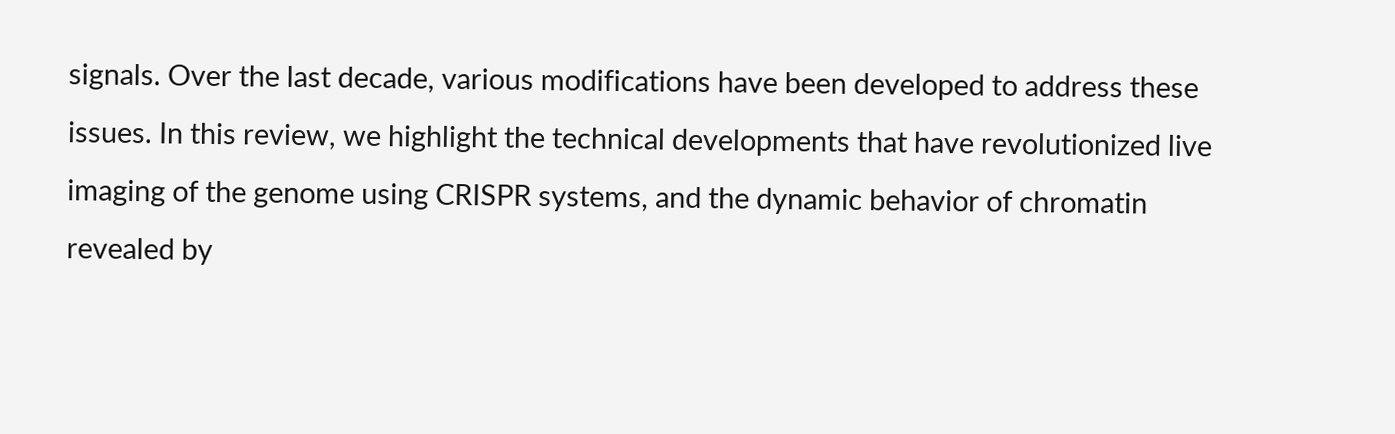signals. Over the last decade, various modifications have been developed to address these issues. In this review, we highlight the technical developments that have revolutionized live imaging of the genome using CRISPR systems, and the dynamic behavior of chromatin revealed by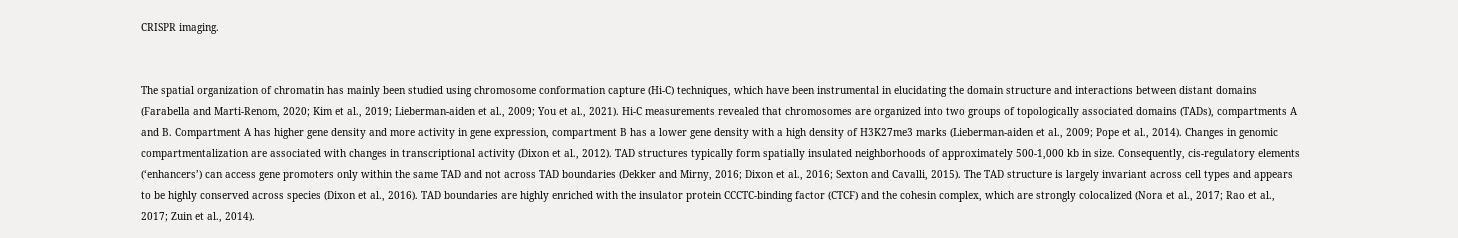CRISPR imaging.


The spatial organization of chromatin has mainly been studied using chromosome conformation capture (Hi-C) techniques, which have been instrumental in elucidating the domain structure and interactions between distant domains (Farabella and Marti-Renom, 2020; Kim et al., 2019; Lieberman-aiden et al., 2009; You et al., 2021). Hi-C measurements revealed that chromosomes are organized into two groups of topologically associated domains (TADs), compartments A and B. Compartment A has higher gene density and more activity in gene expression, compartment B has a lower gene density with a high density of H3K27me3 marks (Lieberman-aiden et al., 2009; Pope et al., 2014). Changes in genomic compartmentalization are associated with changes in transcriptional activity (Dixon et al., 2012). TAD structures typically form spatially insulated neighborhoods of approximately 500-1,000 kb in size. Consequently, cis-regulatory elements (‘enhancers’) can access gene promoters only within the same TAD and not across TAD boundaries (Dekker and Mirny, 2016; Dixon et al., 2016; Sexton and Cavalli, 2015). The TAD structure is largely invariant across cell types and appears to be highly conserved across species (Dixon et al., 2016). TAD boundaries are highly enriched with the insulator protein CCCTC-binding factor (CTCF) and the cohesin complex, which are strongly colocalized (Nora et al., 2017; Rao et al., 2017; Zuin et al., 2014).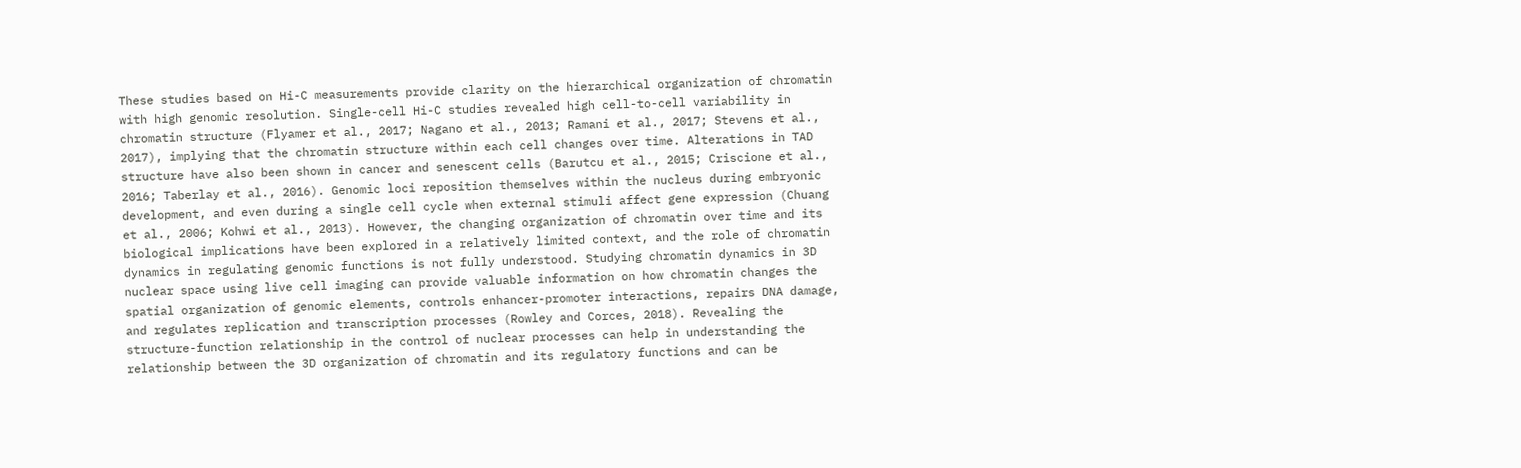These studies based on Hi-C measurements provide clarity on the hierarchical organization of chromatin with high genomic resolution. Single-cell Hi-C studies revealed high cell-to-cell variability in chromatin structure (Flyamer et al., 2017; Nagano et al., 2013; Ramani et al., 2017; Stevens et al., 2017), implying that the chromatin structure within each cell changes over time. Alterations in TAD structure have also been shown in cancer and senescent cells (Barutcu et al., 2015; Criscione et al., 2016; Taberlay et al., 2016). Genomic loci reposition themselves within the nucleus during embryonic development, and even during a single cell cycle when external stimuli affect gene expression (Chuang et al., 2006; Kohwi et al., 2013). However, the changing organization of chromatin over time and its biological implications have been explored in a relatively limited context, and the role of chromatin dynamics in regulating genomic functions is not fully understood. Studying chromatin dynamics in 3D nuclear space using live cell imaging can provide valuable information on how chromatin changes the spatial organization of genomic elements, controls enhancer-promoter interactions, repairs DNA damage, and regulates replication and transcription processes (Rowley and Corces, 2018). Revealing the structure-function relationship in the control of nuclear processes can help in understanding the relationship between the 3D organization of chromatin and its regulatory functions and can be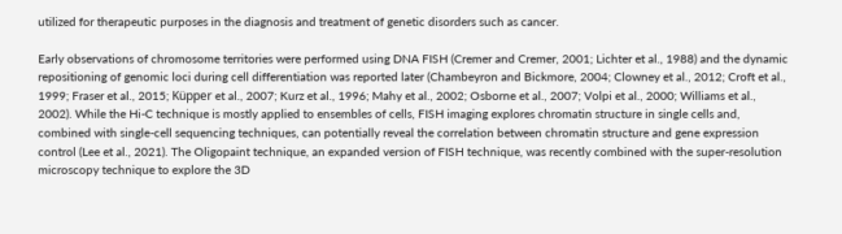utilized for therapeutic purposes in the diagnosis and treatment of genetic disorders such as cancer.

Early observations of chromosome territories were performed using DNA FISH (Cremer and Cremer, 2001; Lichter et al., 1988) and the dynamic repositioning of genomic loci during cell differentiation was reported later (Chambeyron and Bickmore, 2004; Clowney et al., 2012; Croft et al., 1999; Fraser et al., 2015; Küpper et al., 2007; Kurz et al., 1996; Mahy et al., 2002; Osborne et al., 2007; Volpi et al., 2000; Williams et al., 2002). While the Hi-C technique is mostly applied to ensembles of cells, FISH imaging explores chromatin structure in single cells and, combined with single-cell sequencing techniques, can potentially reveal the correlation between chromatin structure and gene expression control (Lee et al., 2021). The Oligopaint technique, an expanded version of FISH technique, was recently combined with the super-resolution microscopy technique to explore the 3D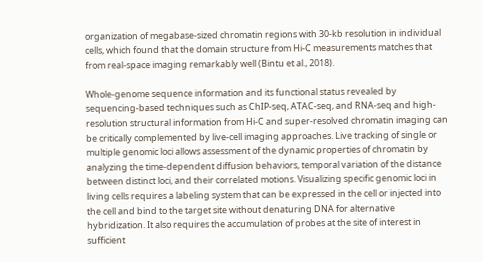organization of megabase-sized chromatin regions with 30-kb resolution in individual cells, which found that the domain structure from Hi-C measurements matches that from real-space imaging remarkably well (Bintu et al., 2018).

Whole-genome sequence information and its functional status revealed by sequencing-based techniques such as ChIP-seq, ATAC-seq, and RNA-seq and high-resolution structural information from Hi-C and super-resolved chromatin imaging can be critically complemented by live-cell imaging approaches. Live tracking of single or multiple genomic loci allows assessment of the dynamic properties of chromatin by analyzing the time-dependent diffusion behaviors, temporal variation of the distance between distinct loci, and their correlated motions. Visualizing specific genomic loci in living cells requires a labeling system that can be expressed in the cell or injected into the cell and bind to the target site without denaturing DNA for alternative hybridization. It also requires the accumulation of probes at the site of interest in sufficient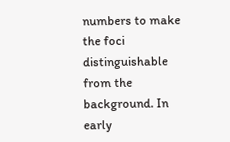numbers to make the foci distinguishable from the background. In early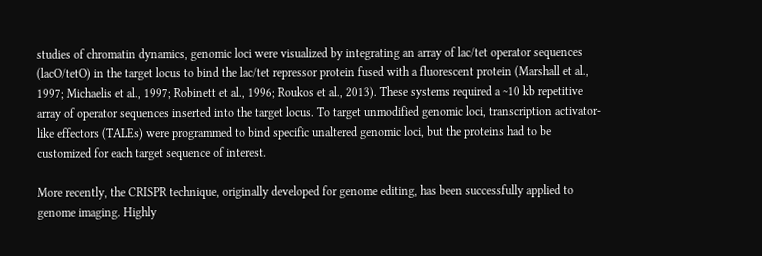studies of chromatin dynamics, genomic loci were visualized by integrating an array of lac/tet operator sequences (lacO/tetO) in the target locus to bind the lac/tet repressor protein fused with a fluorescent protein (Marshall et al., 1997; Michaelis et al., 1997; Robinett et al., 1996; Roukos et al., 2013). These systems required a ~10 kb repetitive array of operator sequences inserted into the target locus. To target unmodified genomic loci, transcription activator-like effectors (TALEs) were programmed to bind specific unaltered genomic loci, but the proteins had to be customized for each target sequence of interest.

More recently, the CRISPR technique, originally developed for genome editing, has been successfully applied to genome imaging. Highly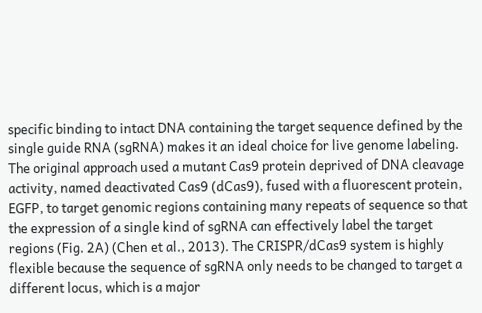specific binding to intact DNA containing the target sequence defined by the single guide RNA (sgRNA) makes it an ideal choice for live genome labeling. The original approach used a mutant Cas9 protein deprived of DNA cleavage activity, named deactivated Cas9 (dCas9), fused with a fluorescent protein, EGFP, to target genomic regions containing many repeats of sequence so that the expression of a single kind of sgRNA can effectively label the target regions (Fig. 2A) (Chen et al., 2013). The CRISPR/dCas9 system is highly flexible because the sequence of sgRNA only needs to be changed to target a different locus, which is a major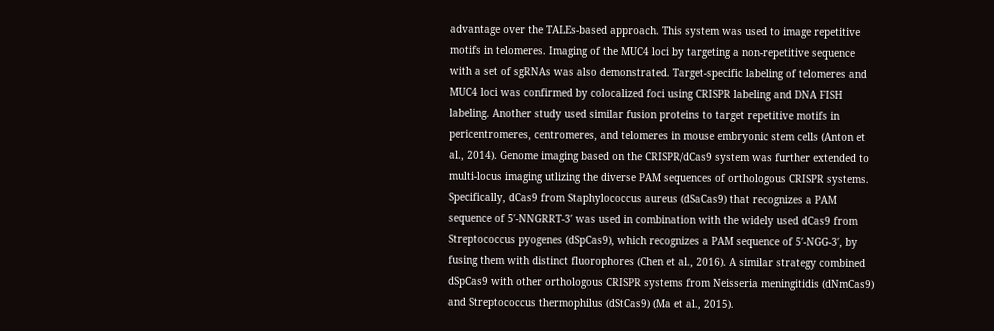advantage over the TALEs-based approach. This system was used to image repetitive motifs in telomeres. Imaging of the MUC4 loci by targeting a non-repetitive sequence with a set of sgRNAs was also demonstrated. Target-specific labeling of telomeres and MUC4 loci was confirmed by colocalized foci using CRISPR labeling and DNA FISH labeling. Another study used similar fusion proteins to target repetitive motifs in pericentromeres, centromeres, and telomeres in mouse embryonic stem cells (Anton et al., 2014). Genome imaging based on the CRISPR/dCas9 system was further extended to multi-locus imaging utlizing the diverse PAM sequences of orthologous CRISPR systems. Specifically, dCas9 from Staphylococcus aureus (dSaCas9) that recognizes a PAM sequence of 5′-NNGRRT-3′ was used in combination with the widely used dCas9 from Streptococcus pyogenes (dSpCas9), which recognizes a PAM sequence of 5′-NGG-3′, by fusing them with distinct fluorophores (Chen et al., 2016). A similar strategy combined dSpCas9 with other orthologous CRISPR systems from Neisseria meningitidis (dNmCas9) and Streptococcus thermophilus (dStCas9) (Ma et al., 2015).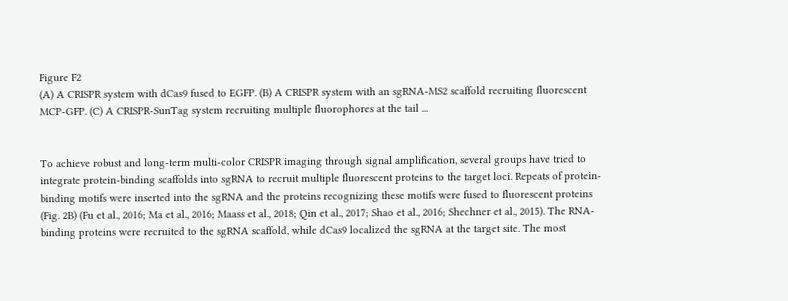Figure F2
(A) A CRISPR system with dCas9 fused to EGFP. (B) A CRISPR system with an sgRNA-MS2 scaffold recruiting fluorescent MCP-GFP. (C) A CRISPR-SunTag system recruiting multiple fluorophores at the tail ...


To achieve robust and long-term multi-color CRISPR imaging through signal amplification, several groups have tried to integrate protein-binding scaffolds into sgRNA to recruit multiple fluorescent proteins to the target loci. Repeats of protein-binding motifs were inserted into the sgRNA and the proteins recognizing these motifs were fused to fluorescent proteins (Fig. 2B) (Fu et al., 2016; Ma et al., 2016; Maass et al., 2018; Qin et al., 2017; Shao et al., 2016; Shechner et al., 2015). The RNA-binding proteins were recruited to the sgRNA scaffold, while dCas9 localized the sgRNA at the target site. The most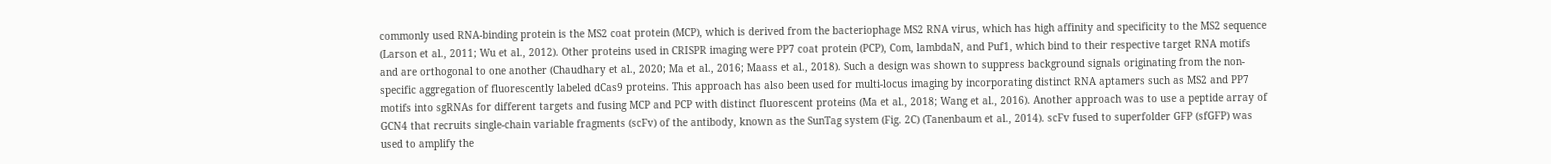commonly used RNA-binding protein is the MS2 coat protein (MCP), which is derived from the bacteriophage MS2 RNA virus, which has high affinity and specificity to the MS2 sequence (Larson et al., 2011; Wu et al., 2012). Other proteins used in CRISPR imaging were PP7 coat protein (PCP), Com, lambdaN, and Puf1, which bind to their respective target RNA motifs and are orthogonal to one another (Chaudhary et al., 2020; Ma et al., 2016; Maass et al., 2018). Such a design was shown to suppress background signals originating from the non-specific aggregation of fluorescently labeled dCas9 proteins. This approach has also been used for multi-locus imaging by incorporating distinct RNA aptamers such as MS2 and PP7 motifs into sgRNAs for different targets and fusing MCP and PCP with distinct fluorescent proteins (Ma et al., 2018; Wang et al., 2016). Another approach was to use a peptide array of GCN4 that recruits single-chain variable fragments (scFv) of the antibody, known as the SunTag system (Fig. 2C) (Tanenbaum et al., 2014). scFv fused to superfolder GFP (sfGFP) was used to amplify the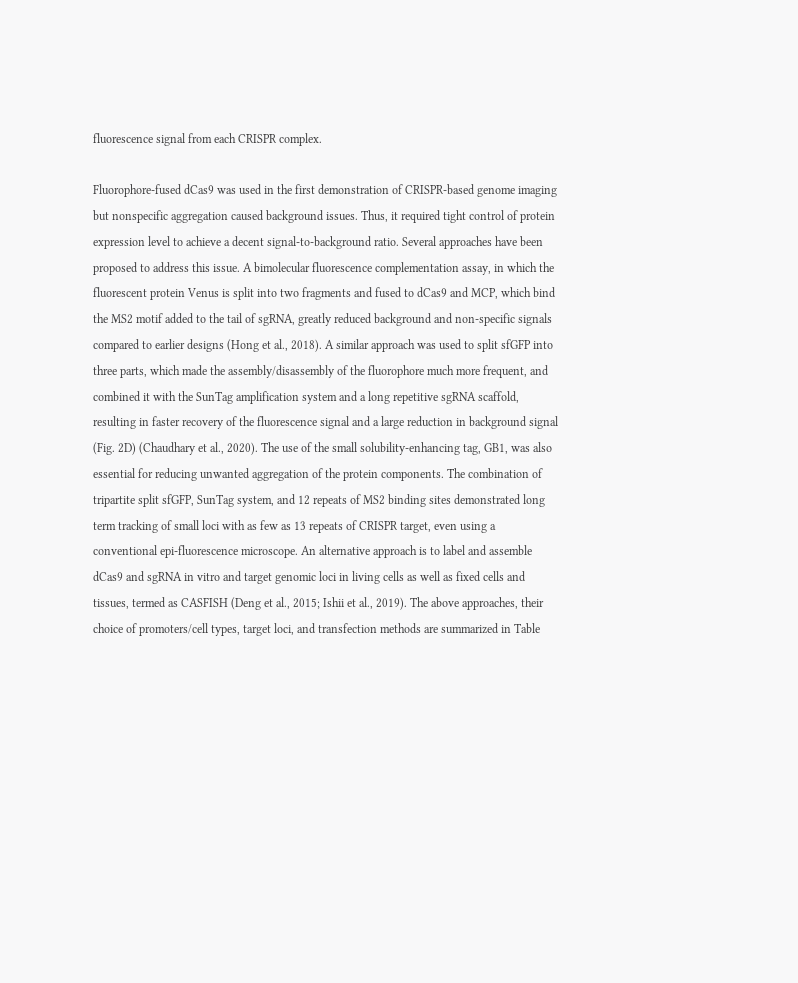fluorescence signal from each CRISPR complex.

Fluorophore-fused dCas9 was used in the first demonstration of CRISPR-based genome imaging but nonspecific aggregation caused background issues. Thus, it required tight control of protein expression level to achieve a decent signal-to-background ratio. Several approaches have been proposed to address this issue. A bimolecular fluorescence complementation assay, in which the fluorescent protein Venus is split into two fragments and fused to dCas9 and MCP, which bind the MS2 motif added to the tail of sgRNA, greatly reduced background and non-specific signals compared to earlier designs (Hong et al., 2018). A similar approach was used to split sfGFP into three parts, which made the assembly/disassembly of the fluorophore much more frequent, and combined it with the SunTag amplification system and a long repetitive sgRNA scaffold, resulting in faster recovery of the fluorescence signal and a large reduction in background signal (Fig. 2D) (Chaudhary et al., 2020). The use of the small solubility-enhancing tag, GB1, was also essential for reducing unwanted aggregation of the protein components. The combination of tripartite split sfGFP, SunTag system, and 12 repeats of MS2 binding sites demonstrated long term tracking of small loci with as few as 13 repeats of CRISPR target, even using a conventional epi-fluorescence microscope. An alternative approach is to label and assemble dCas9 and sgRNA in vitro and target genomic loci in living cells as well as fixed cells and tissues, termed as CASFISH (Deng et al., 2015; Ishii et al., 2019). The above approaches, their choice of promoters/cell types, target loci, and transfection methods are summarized in Table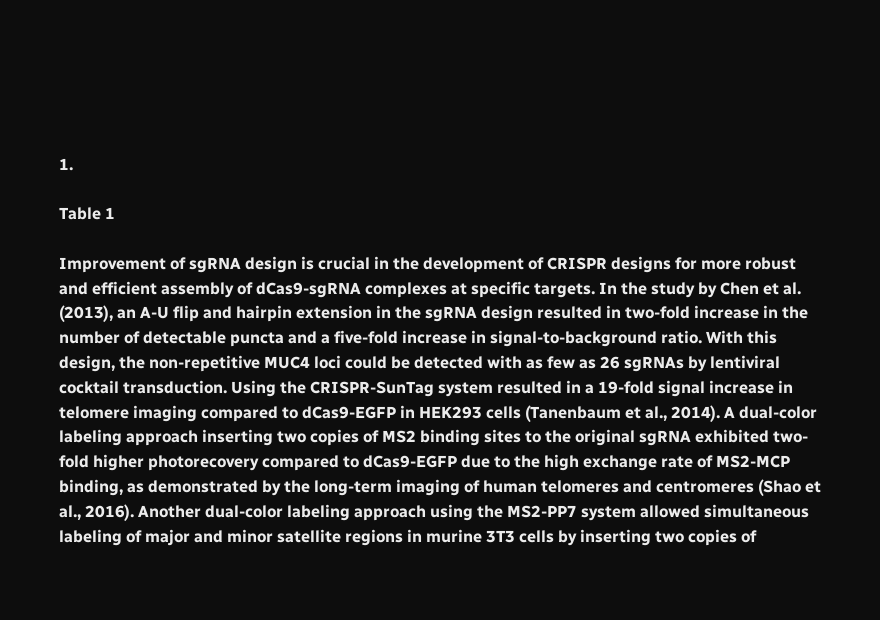1.

Table 1

Improvement of sgRNA design is crucial in the development of CRISPR designs for more robust and efficient assembly of dCas9-sgRNA complexes at specific targets. In the study by Chen et al. (2013), an A-U flip and hairpin extension in the sgRNA design resulted in two-fold increase in the number of detectable puncta and a five-fold increase in signal-to-background ratio. With this design, the non-repetitive MUC4 loci could be detected with as few as 26 sgRNAs by lentiviral cocktail transduction. Using the CRISPR-SunTag system resulted in a 19-fold signal increase in telomere imaging compared to dCas9-EGFP in HEK293 cells (Tanenbaum et al., 2014). A dual-color labeling approach inserting two copies of MS2 binding sites to the original sgRNA exhibited two-fold higher photorecovery compared to dCas9-EGFP due to the high exchange rate of MS2-MCP binding, as demonstrated by the long-term imaging of human telomeres and centromeres (Shao et al., 2016). Another dual-color labeling approach using the MS2-PP7 system allowed simultaneous labeling of major and minor satellite regions in murine 3T3 cells by inserting two copies of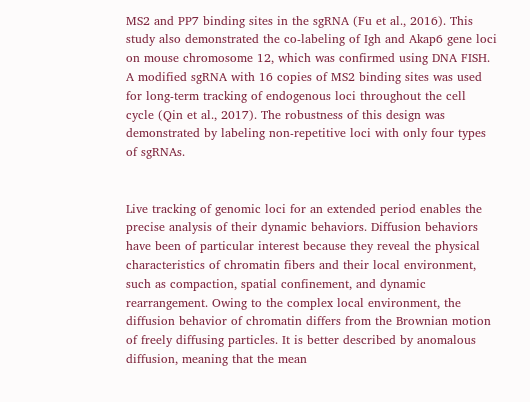MS2 and PP7 binding sites in the sgRNA (Fu et al., 2016). This study also demonstrated the co-labeling of Igh and Akap6 gene loci on mouse chromosome 12, which was confirmed using DNA FISH. A modified sgRNA with 16 copies of MS2 binding sites was used for long-term tracking of endogenous loci throughout the cell cycle (Qin et al., 2017). The robustness of this design was demonstrated by labeling non-repetitive loci with only four types of sgRNAs.


Live tracking of genomic loci for an extended period enables the precise analysis of their dynamic behaviors. Diffusion behaviors have been of particular interest because they reveal the physical characteristics of chromatin fibers and their local environment, such as compaction, spatial confinement, and dynamic rearrangement. Owing to the complex local environment, the diffusion behavior of chromatin differs from the Brownian motion of freely diffusing particles. It is better described by anomalous diffusion, meaning that the mean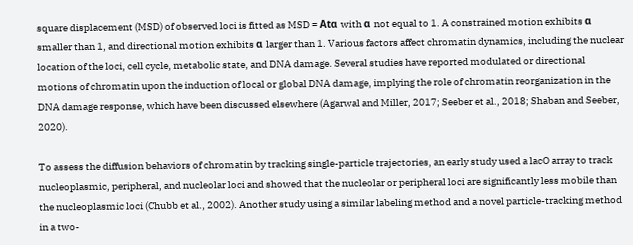square displacement (MSD) of observed loci is fitted as MSD = Atα with α not equal to 1. A constrained motion exhibits α smaller than 1, and directional motion exhibits α larger than 1. Various factors affect chromatin dynamics, including the nuclear location of the loci, cell cycle, metabolic state, and DNA damage. Several studies have reported modulated or directional motions of chromatin upon the induction of local or global DNA damage, implying the role of chromatin reorganization in the DNA damage response, which have been discussed elsewhere (Agarwal and Miller, 2017; Seeber et al., 2018; Shaban and Seeber, 2020).

To assess the diffusion behaviors of chromatin by tracking single-particle trajectories, an early study used a lacO array to track nucleoplasmic, peripheral, and nucleolar loci and showed that the nucleolar or peripheral loci are significantly less mobile than the nucleoplasmic loci (Chubb et al., 2002). Another study using a similar labeling method and a novel particle-tracking method in a two-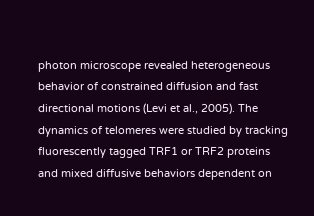photon microscope revealed heterogeneous behavior of constrained diffusion and fast directional motions (Levi et al., 2005). The dynamics of telomeres were studied by tracking fluorescently tagged TRF1 or TRF2 proteins and mixed diffusive behaviors dependent on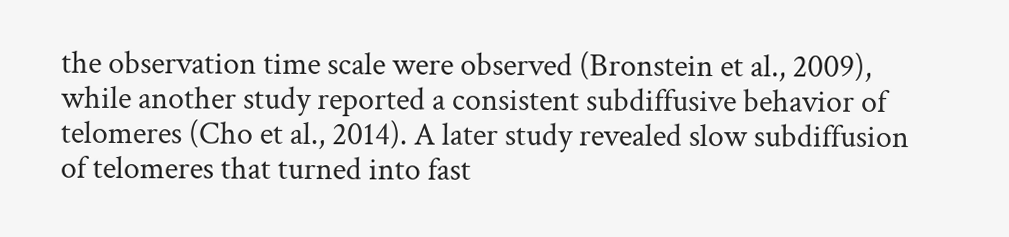the observation time scale were observed (Bronstein et al., 2009), while another study reported a consistent subdiffusive behavior of telomeres (Cho et al., 2014). A later study revealed slow subdiffusion of telomeres that turned into fast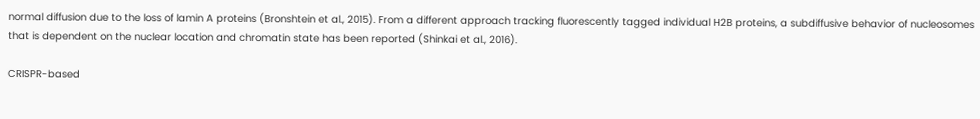normal diffusion due to the loss of lamin A proteins (Bronshtein et al., 2015). From a different approach tracking fluorescently tagged individual H2B proteins, a subdiffusive behavior of nucleosomes that is dependent on the nuclear location and chromatin state has been reported (Shinkai et al., 2016).

CRISPR-based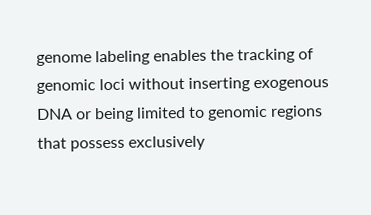genome labeling enables the tracking of genomic loci without inserting exogenous DNA or being limited to genomic regions that possess exclusively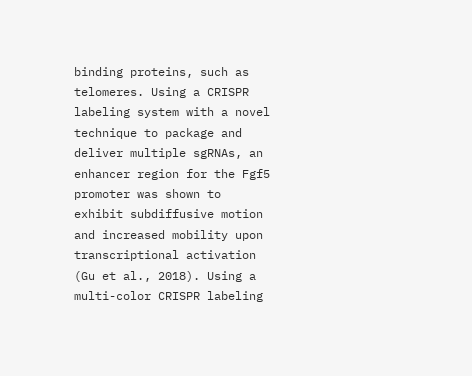binding proteins, such as telomeres. Using a CRISPR labeling system with a novel technique to package and deliver multiple sgRNAs, an enhancer region for the Fgf5 promoter was shown to exhibit subdiffusive motion and increased mobility upon transcriptional activation (Gu et al., 2018). Using a multi-color CRISPR labeling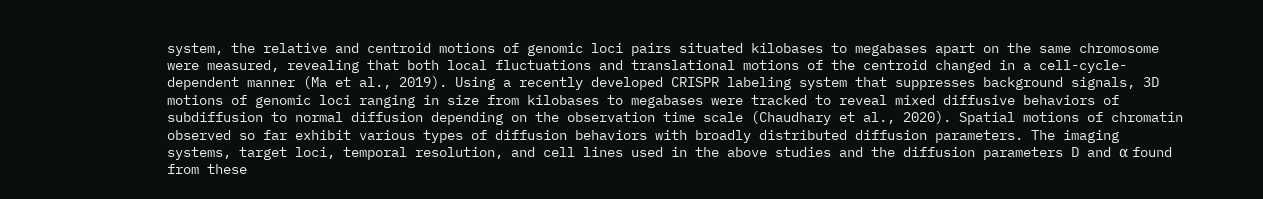system, the relative and centroid motions of genomic loci pairs situated kilobases to megabases apart on the same chromosome were measured, revealing that both local fluctuations and translational motions of the centroid changed in a cell-cycle-dependent manner (Ma et al., 2019). Using a recently developed CRISPR labeling system that suppresses background signals, 3D motions of genomic loci ranging in size from kilobases to megabases were tracked to reveal mixed diffusive behaviors of subdiffusion to normal diffusion depending on the observation time scale (Chaudhary et al., 2020). Spatial motions of chromatin observed so far exhibit various types of diffusion behaviors with broadly distributed diffusion parameters. The imaging systems, target loci, temporal resolution, and cell lines used in the above studies and the diffusion parameters D and α found from these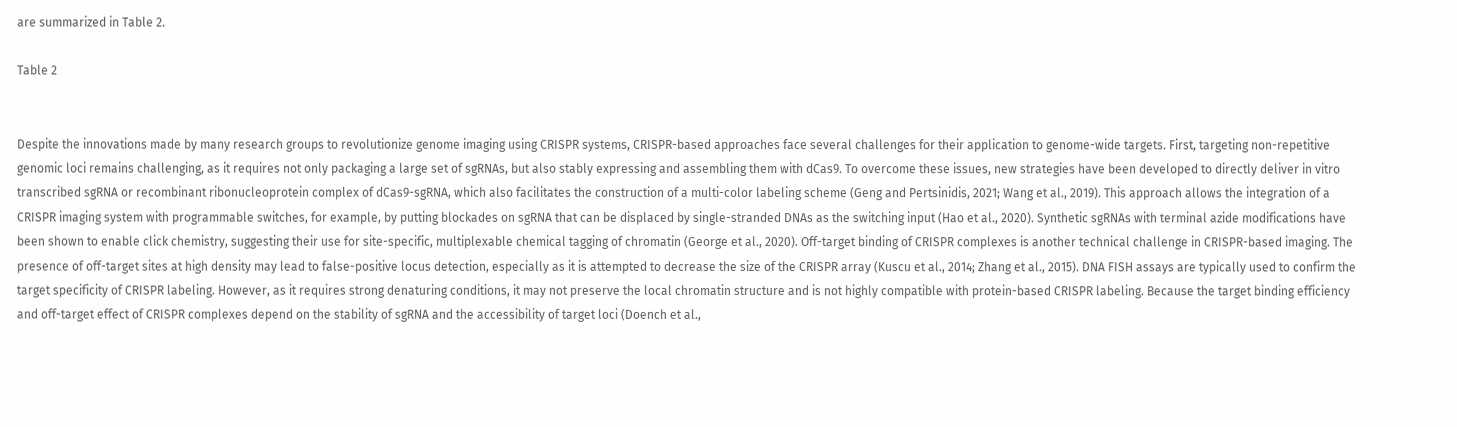are summarized in Table 2.

Table 2


Despite the innovations made by many research groups to revolutionize genome imaging using CRISPR systems, CRISPR-based approaches face several challenges for their application to genome-wide targets. First, targeting non-repetitive genomic loci remains challenging, as it requires not only packaging a large set of sgRNAs, but also stably expressing and assembling them with dCas9. To overcome these issues, new strategies have been developed to directly deliver in vitro transcribed sgRNA or recombinant ribonucleoprotein complex of dCas9-sgRNA, which also facilitates the construction of a multi-color labeling scheme (Geng and Pertsinidis, 2021; Wang et al., 2019). This approach allows the integration of a CRISPR imaging system with programmable switches, for example, by putting blockades on sgRNA that can be displaced by single-stranded DNAs as the switching input (Hao et al., 2020). Synthetic sgRNAs with terminal azide modifications have been shown to enable click chemistry, suggesting their use for site-specific, multiplexable chemical tagging of chromatin (George et al., 2020). Off-target binding of CRISPR complexes is another technical challenge in CRISPR-based imaging. The presence of off-target sites at high density may lead to false-positive locus detection, especially as it is attempted to decrease the size of the CRISPR array (Kuscu et al., 2014; Zhang et al., 2015). DNA FISH assays are typically used to confirm the target specificity of CRISPR labeling. However, as it requires strong denaturing conditions, it may not preserve the local chromatin structure and is not highly compatible with protein-based CRISPR labeling. Because the target binding efficiency and off-target effect of CRISPR complexes depend on the stability of sgRNA and the accessibility of target loci (Doench et al.,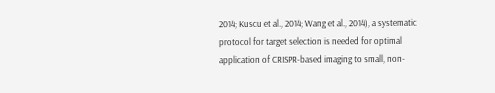2014; Kuscu et al., 2014; Wang et al., 2014), a systematic protocol for target selection is needed for optimal application of CRISPR-based imaging to small, non-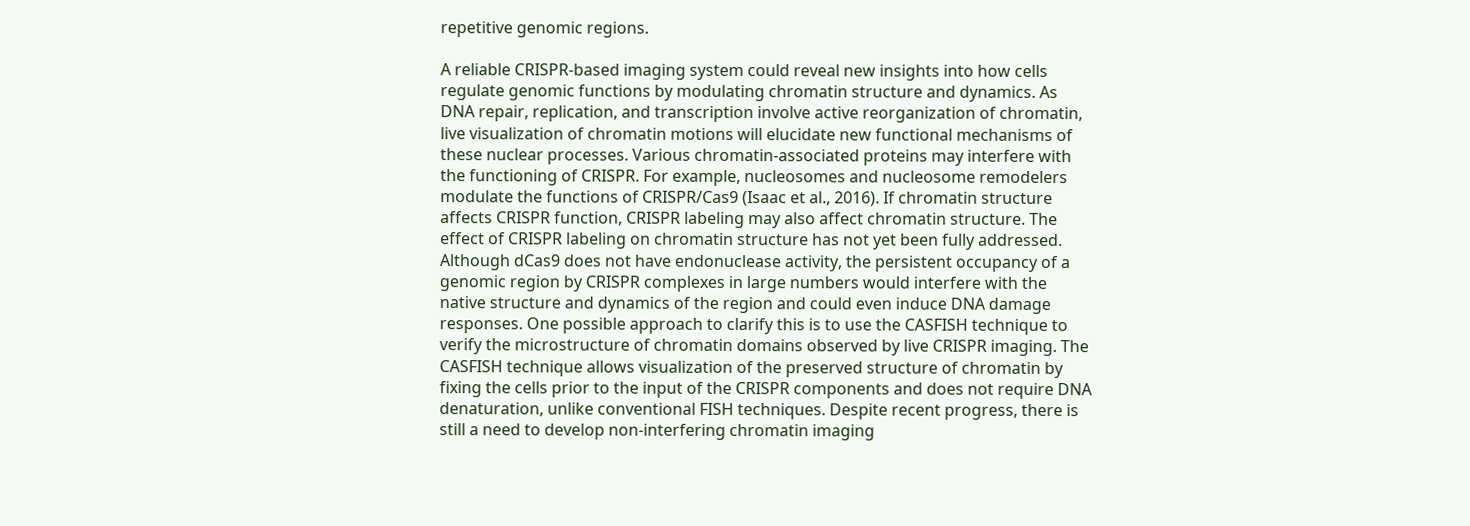repetitive genomic regions.

A reliable CRISPR-based imaging system could reveal new insights into how cells regulate genomic functions by modulating chromatin structure and dynamics. As DNA repair, replication, and transcription involve active reorganization of chromatin, live visualization of chromatin motions will elucidate new functional mechanisms of these nuclear processes. Various chromatin-associated proteins may interfere with the functioning of CRISPR. For example, nucleosomes and nucleosome remodelers modulate the functions of CRISPR/Cas9 (Isaac et al., 2016). If chromatin structure affects CRISPR function, CRISPR labeling may also affect chromatin structure. The effect of CRISPR labeling on chromatin structure has not yet been fully addressed. Although dCas9 does not have endonuclease activity, the persistent occupancy of a genomic region by CRISPR complexes in large numbers would interfere with the native structure and dynamics of the region and could even induce DNA damage responses. One possible approach to clarify this is to use the CASFISH technique to verify the microstructure of chromatin domains observed by live CRISPR imaging. The CASFISH technique allows visualization of the preserved structure of chromatin by fixing the cells prior to the input of the CRISPR components and does not require DNA denaturation, unlike conventional FISH techniques. Despite recent progress, there is still a need to develop non-interfering chromatin imaging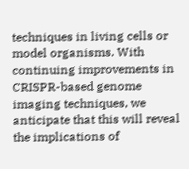techniques in living cells or model organisms. With continuing improvements in CRISPR-based genome imaging techniques, we anticipate that this will reveal the implications of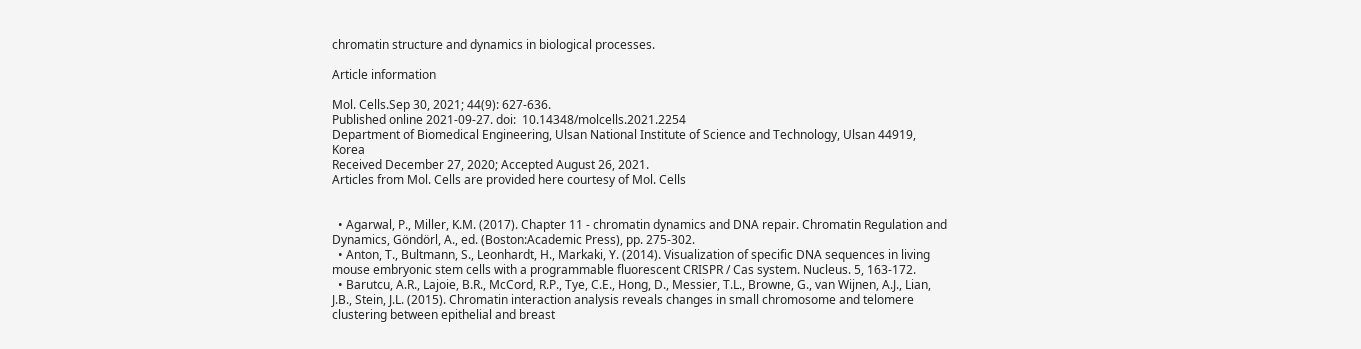chromatin structure and dynamics in biological processes.

Article information

Mol. Cells.Sep 30, 2021; 44(9): 627-636.
Published online 2021-09-27. doi:  10.14348/molcells.2021.2254
Department of Biomedical Engineering, Ulsan National Institute of Science and Technology, Ulsan 44919, Korea
Received December 27, 2020; Accepted August 26, 2021.
Articles from Mol. Cells are provided here courtesy of Mol. Cells


  • Agarwal, P., Miller, K.M. (2017). Chapter 11 - chromatin dynamics and DNA repair. Chromatin Regulation and Dynamics, Göndörl, A., ed. (Boston:Academic Press), pp. 275-302.
  • Anton, T., Bultmann, S., Leonhardt, H., Markaki, Y. (2014). Visualization of specific DNA sequences in living mouse embryonic stem cells with a programmable fluorescent CRISPR / Cas system. Nucleus. 5, 163-172.
  • Barutcu, A.R., Lajoie, B.R., McCord, R.P., Tye, C.E., Hong, D., Messier, T.L., Browne, G., van Wijnen, A.J., Lian, J.B., Stein, J.L. (2015). Chromatin interaction analysis reveals changes in small chromosome and telomere clustering between epithelial and breast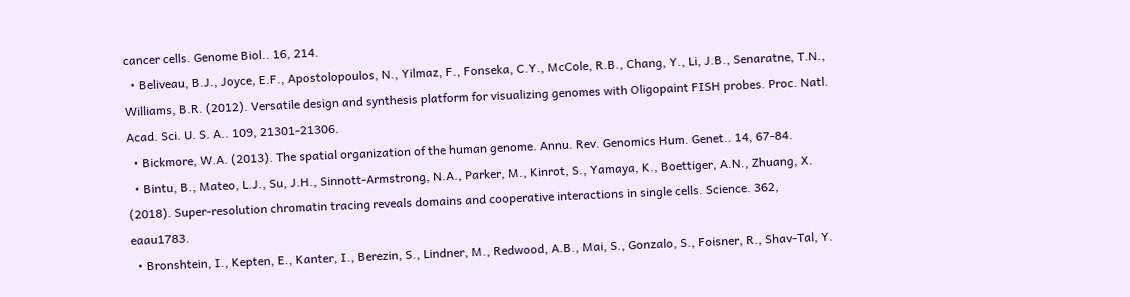cancer cells. Genome Biol.. 16, 214.
  • Beliveau, B.J., Joyce, E.F., Apostolopoulos, N., Yilmaz, F., Fonseka, C.Y., McCole, R.B., Chang, Y., Li, J.B., Senaratne, T.N., Williams, B.R. (2012). Versatile design and synthesis platform for visualizing genomes with Oligopaint FISH probes. Proc. Natl. Acad. Sci. U. S. A.. 109, 21301-21306.
  • Bickmore, W.A. (2013). The spatial organization of the human genome. Annu. Rev. Genomics Hum. Genet.. 14, 67-84.
  • Bintu, B., Mateo, L.J., Su, J.H., Sinnott-Armstrong, N.A., Parker, M., Kinrot, S., Yamaya, K., Boettiger, A.N., Zhuang, X. (2018). Super-resolution chromatin tracing reveals domains and cooperative interactions in single cells. Science. 362, eaau1783.
  • Bronshtein, I., Kepten, E., Kanter, I., Berezin, S., Lindner, M., Redwood, A.B., Mai, S., Gonzalo, S., Foisner, R., Shav-Tal, Y.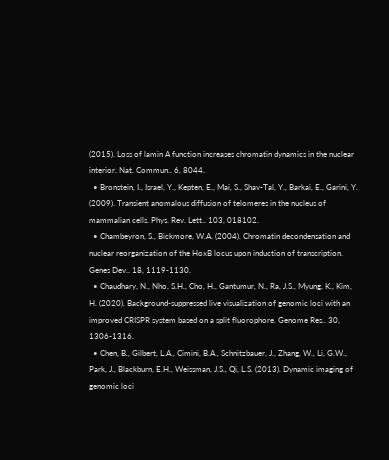(2015). Loss of lamin A function increases chromatin dynamics in the nuclear interior. Nat. Commun.. 6, 8044.
  • Bronstein, I., Israel, Y., Kepten, E., Mai, S., Shav-Tal, Y., Barkai, E., Garini, Y. (2009). Transient anomalous diffusion of telomeres in the nucleus of mammalian cells. Phys. Rev. Lett.. 103, 018102.
  • Chambeyron, S., Bickmore, W.A. (2004). Chromatin decondensation and nuclear reorganization of the HoxB locus upon induction of transcription. Genes Dev.. 18, 1119-1130.
  • Chaudhary, N., Nho, S.H., Cho, H., Gantumur, N., Ra, J.S., Myung, K., Kim, H. (2020). Background-suppressed live visualization of genomic loci with an improved CRISPR system based on a split fluorophore. Genome Res.. 30, 1306-1316.
  • Chen, B., Gilbert, L.A., Cimini, B.A., Schnitzbauer, J., Zhang, W., Li, G.W., Park, J., Blackburn, E.H., Weissman, J.S., Qi, L.S. (2013). Dynamic imaging of genomic loci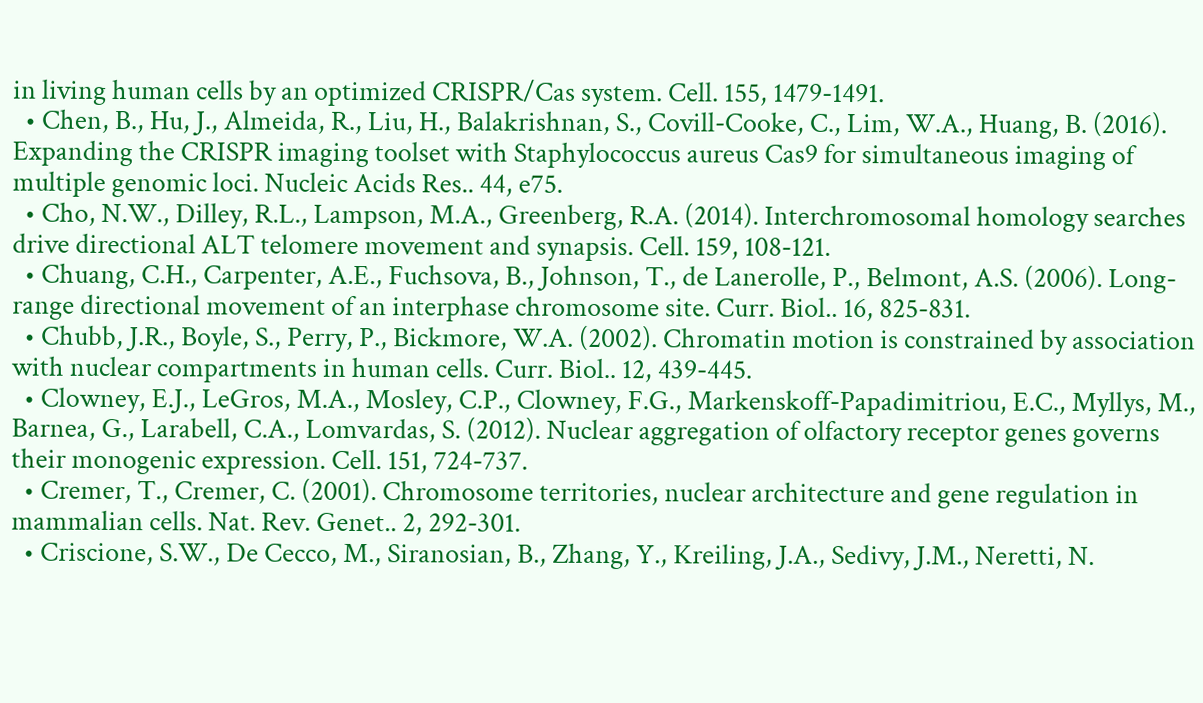in living human cells by an optimized CRISPR/Cas system. Cell. 155, 1479-1491.
  • Chen, B., Hu, J., Almeida, R., Liu, H., Balakrishnan, S., Covill-Cooke, C., Lim, W.A., Huang, B. (2016). Expanding the CRISPR imaging toolset with Staphylococcus aureus Cas9 for simultaneous imaging of multiple genomic loci. Nucleic Acids Res.. 44, e75.
  • Cho, N.W., Dilley, R.L., Lampson, M.A., Greenberg, R.A. (2014). Interchromosomal homology searches drive directional ALT telomere movement and synapsis. Cell. 159, 108-121.
  • Chuang, C.H., Carpenter, A.E., Fuchsova, B., Johnson, T., de Lanerolle, P., Belmont, A.S. (2006). Long-range directional movement of an interphase chromosome site. Curr. Biol.. 16, 825-831.
  • Chubb, J.R., Boyle, S., Perry, P., Bickmore, W.A. (2002). Chromatin motion is constrained by association with nuclear compartments in human cells. Curr. Biol.. 12, 439-445.
  • Clowney, E.J., LeGros, M.A., Mosley, C.P., Clowney, F.G., Markenskoff-Papadimitriou, E.C., Myllys, M., Barnea, G., Larabell, C.A., Lomvardas, S. (2012). Nuclear aggregation of olfactory receptor genes governs their monogenic expression. Cell. 151, 724-737.
  • Cremer, T., Cremer, C. (2001). Chromosome territories, nuclear architecture and gene regulation in mammalian cells. Nat. Rev. Genet.. 2, 292-301.
  • Criscione, S.W., De Cecco, M., Siranosian, B., Zhang, Y., Kreiling, J.A., Sedivy, J.M., Neretti, N.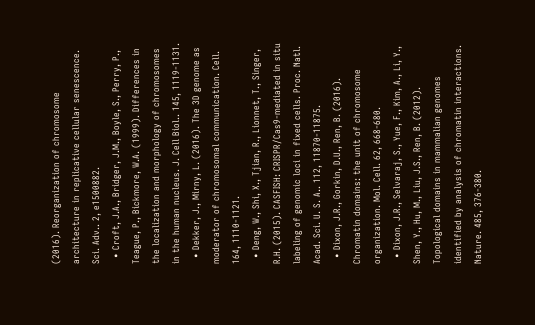(2016). Reorganization of chromosome architecture in replicative cellular senescence. Sci. Adv.. 2, e1500882.
  • Croft, J.A., Bridger, J.M., Boyle, S., Perry, P., Teague, P., Bickmore, W.A. (1999). Differences in the localization and morphology of chromosomes in the human nucleus. J. Cell Biol.. 145, 1119-1131.
  • Dekker, J., Mirny, L. (2016). The 3D genome as moderator of chromosomal communication. Cell. 164, 1110-1121.
  • Deng, W., Shi, X., Tjian, R., Lionnet, T., Singer, R.H. (2015). CASFISH: CRISPR/Cas9-mediated in situ labeling of genomic loci in fixed cells. Proc. Natl. Acad. Sci. U. S. A.. 112, 11870-11875.
  • Dixon, J.R., Gorkin, D.U., Ren, B. (2016). Chromatin domains: the unit of chromosome organization. Mol. Cell. 62, 668-680.
  • Dixon, J.R., Selvaraj, S., Yue, F., Kim, A., Li, Y., Shen, Y., Hu, M., Liu, J.S., Ren, B. (2012). Topological domains in mammalian genomes identified by analysis of chromatin interactions. Nature. 485, 376-380.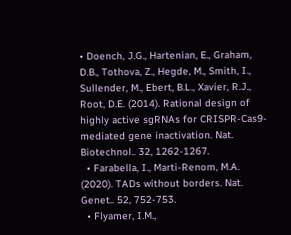• Doench, J.G., Hartenian, E., Graham, D.B., Tothova, Z., Hegde, M., Smith, I., Sullender, M., Ebert, B.L., Xavier, R.J., Root, D.E. (2014). Rational design of highly active sgRNAs for CRISPR-Cas9-mediated gene inactivation. Nat. Biotechnol.. 32, 1262-1267.
  • Farabella, I., Marti-Renom, M.A. (2020). TADs without borders. Nat. Genet.. 52, 752-753.
  • Flyamer, I.M.,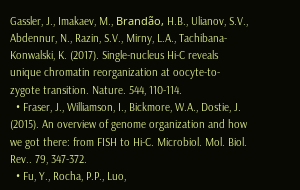Gassler, J., Imakaev, M., Brandão, H.B., Ulianov, S.V., Abdennur, N., Razin, S.V., Mirny, L.A., Tachibana-Konwalski, K. (2017). Single-nucleus Hi-C reveals unique chromatin reorganization at oocyte-to-zygote transition. Nature. 544, 110-114.
  • Fraser, J., Williamson, I., Bickmore, W.A., Dostie, J. (2015). An overview of genome organization and how we got there: from FISH to Hi-C. Microbiol. Mol. Biol. Rev.. 79, 347-372.
  • Fu, Y., Rocha, P.P., Luo,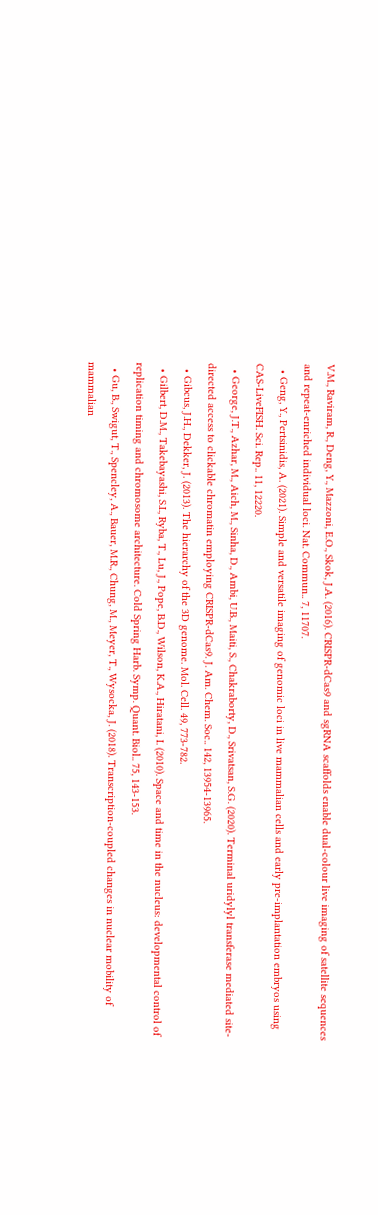V.M., Raviram, R., Deng, Y., Mazzoni, E.O., Skok, J.A. (2016). CRISPR-dCas9 and sgRNA scaffolds enable dual-colour live imaging of satellite sequences and repeat-enriched individual loci. Nat. Commun.. 7, 11707.
  • Geng, Y., Pertsinidis, A. (2021). Simple and versatile imaging of genomic loci in live mammalian cells and early pre-implantation embryos using CAS-LiveFISH. Sci. Rep.. 11, 12220.
  • George, J.T., Azhar, M., Aich, M., Sinha, D., Ambi, U.B., Maiti, S., Chakraborty, D., Srivatsan, S.G. (2020). Terminal uridylyl transferase mediated site-directed access to clickable chromatin employing CRISPR-dCas9. J. Am. Chem. Soc.. 142, 13954-13965.
  • Gibcus, J.H., Dekker, J. (2013). The hierarchy of the 3D genome. Mol. Cell. 49, 773-782.
  • Gilbert, D.M., Takebayashi, S.I., Ryba, T., Lu, J., Pope, B.D., Wilson, K.A., Hiratani, I. (2010). Space and time in the nucleus: developmental control of replication timing and chromosome architecture. Cold Spring Harb. Symp. Quant. Biol.. 75, 143-153.
  • Gu, B., Swigut, T., Spencley, A., Bauer, M.R., Chung, M., Meyer, T., Wysocka, J. (2018). Transcription-coupled changes in nuclear mobility of mammalian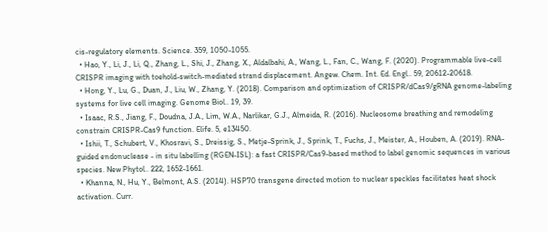cis-regulatory elements. Science. 359, 1050-1055.
  • Hao, Y., Li, J., Li, Q., Zhang, L., Shi, J., Zhang, X., Aldalbahi, A., Wang, L., Fan, C., Wang, F. (2020). Programmable live-cell CRISPR imaging with toehold-switch-mediated strand displacement. Angew. Chem. Int. Ed. Engl.. 59, 20612-20618.
  • Hong, Y., Lu, G., Duan, J., Liu, W., Zhang, Y. (2018). Comparison and optimization of CRISPR/dCas9/gRNA genome-labeling systems for live cell imaging. Genome Biol.. 19, 39.
  • Isaac, R.S., Jiang, F., Doudna, J.A., Lim, W.A., Narlikar, G.J., Almeida, R. (2016). Nucleosome breathing and remodeling constrain CRISPR-Cas9 function. Elife. 5, e13450.
  • Ishii, T., Schubert, V., Khosravi, S., Dreissig, S., Metje-Sprink, J., Sprink, T., Fuchs, J., Meister, A., Houben, A. (2019). RNA-guided endonuclease - in situ labelling (RGEN-ISL): a fast CRISPR/Cas9-based method to label genomic sequences in various species. New Phytol.. 222, 1652-1661.
  • Khanna, N., Hu, Y., Belmont, A.S. (2014). HSP70 transgene directed motion to nuclear speckles facilitates heat shock activation. Curr.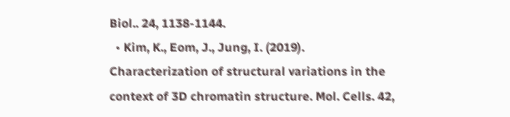Biol.. 24, 1138-1144.
  • Kim, K., Eom, J., Jung, I. (2019). Characterization of structural variations in the context of 3D chromatin structure. Mol. Cells. 42,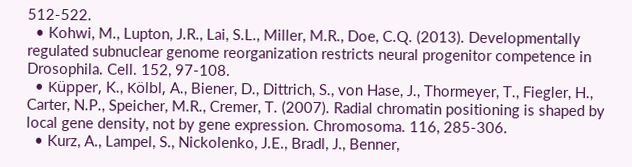512-522.
  • Kohwi, M., Lupton, J.R., Lai, S.L., Miller, M.R., Doe, C.Q. (2013). Developmentally regulated subnuclear genome reorganization restricts neural progenitor competence in Drosophila. Cell. 152, 97-108.
  • Küpper, K., Kölbl, A., Biener, D., Dittrich, S., von Hase, J., Thormeyer, T., Fiegler, H., Carter, N.P., Speicher, M.R., Cremer, T. (2007). Radial chromatin positioning is shaped by local gene density, not by gene expression. Chromosoma. 116, 285-306.
  • Kurz, A., Lampel, S., Nickolenko, J.E., Bradl, J., Benner,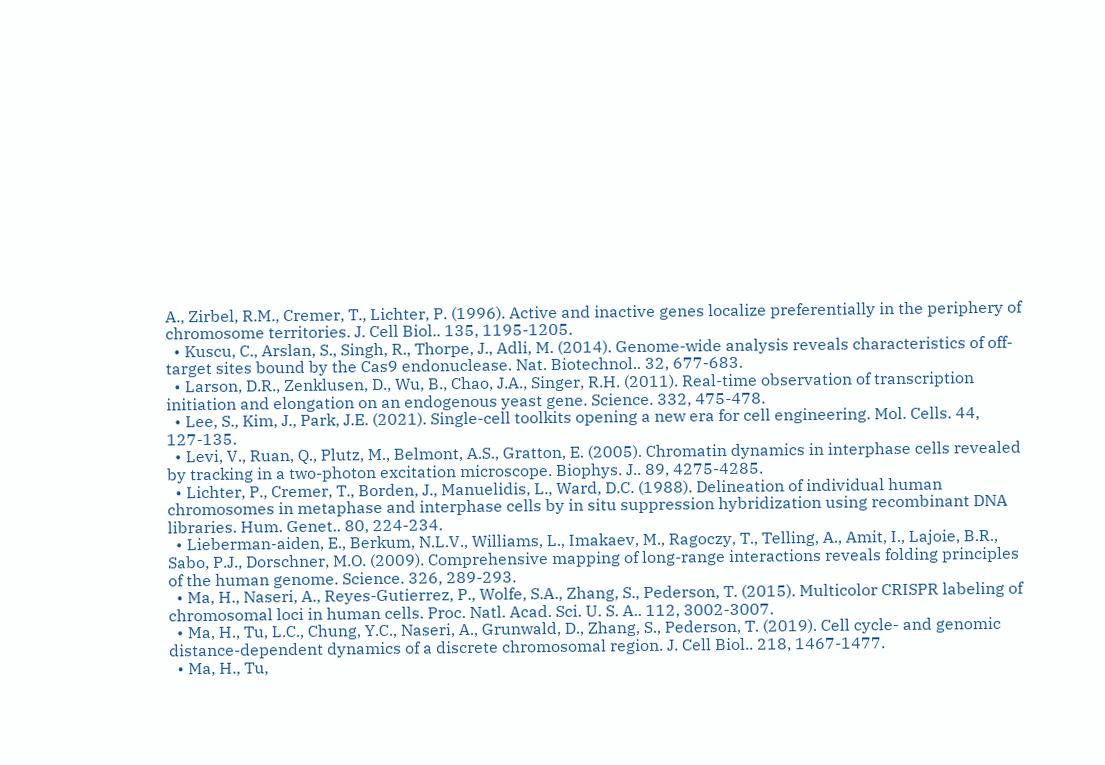A., Zirbel, R.M., Cremer, T., Lichter, P. (1996). Active and inactive genes localize preferentially in the periphery of chromosome territories. J. Cell Biol.. 135, 1195-1205.
  • Kuscu, C., Arslan, S., Singh, R., Thorpe, J., Adli, M. (2014). Genome-wide analysis reveals characteristics of off-target sites bound by the Cas9 endonuclease. Nat. Biotechnol.. 32, 677-683.
  • Larson, D.R., Zenklusen, D., Wu, B., Chao, J.A., Singer, R.H. (2011). Real-time observation of transcription initiation and elongation on an endogenous yeast gene. Science. 332, 475-478.
  • Lee, S., Kim, J., Park, J.E. (2021). Single-cell toolkits opening a new era for cell engineering. Mol. Cells. 44, 127-135.
  • Levi, V., Ruan, Q., Plutz, M., Belmont, A.S., Gratton, E. (2005). Chromatin dynamics in interphase cells revealed by tracking in a two-photon excitation microscope. Biophys. J.. 89, 4275-4285.
  • Lichter, P., Cremer, T., Borden, J., Manuelidis, L., Ward, D.C. (1988). Delineation of individual human chromosomes in metaphase and interphase cells by in situ suppression hybridization using recombinant DNA libraries. Hum. Genet.. 80, 224-234.
  • Lieberman-aiden, E., Berkum, N.L.V., Williams, L., Imakaev, M., Ragoczy, T., Telling, A., Amit, I., Lajoie, B.R., Sabo, P.J., Dorschner, M.O. (2009). Comprehensive mapping of long-range interactions reveals folding principles of the human genome. Science. 326, 289-293.
  • Ma, H., Naseri, A., Reyes-Gutierrez, P., Wolfe, S.A., Zhang, S., Pederson, T. (2015). Multicolor CRISPR labeling of chromosomal loci in human cells. Proc. Natl. Acad. Sci. U. S. A.. 112, 3002-3007.
  • Ma, H., Tu, L.C., Chung, Y.C., Naseri, A., Grunwald, D., Zhang, S., Pederson, T. (2019). Cell cycle- and genomic distance-dependent dynamics of a discrete chromosomal region. J. Cell Biol.. 218, 1467-1477.
  • Ma, H., Tu,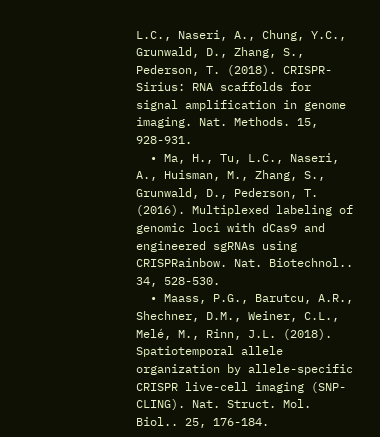L.C., Naseri, A., Chung, Y.C., Grunwald, D., Zhang, S., Pederson, T. (2018). CRISPR-Sirius: RNA scaffolds for signal amplification in genome imaging. Nat. Methods. 15, 928-931.
  • Ma, H., Tu, L.C., Naseri, A., Huisman, M., Zhang, S., Grunwald, D., Pederson, T. (2016). Multiplexed labeling of genomic loci with dCas9 and engineered sgRNAs using CRISPRainbow. Nat. Biotechnol.. 34, 528-530.
  • Maass, P.G., Barutcu, A.R., Shechner, D.M., Weiner, C.L., Melé, M., Rinn, J.L. (2018). Spatiotemporal allele organization by allele-specific CRISPR live-cell imaging (SNP-CLING). Nat. Struct. Mol. Biol.. 25, 176-184.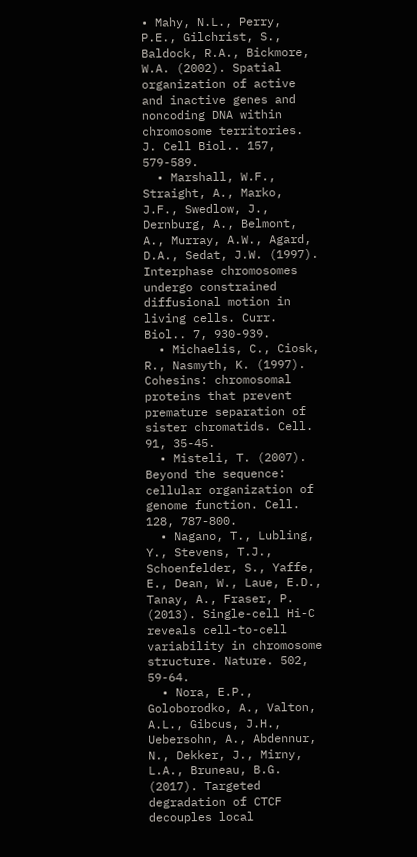• Mahy, N.L., Perry, P.E., Gilchrist, S., Baldock, R.A., Bickmore, W.A. (2002). Spatial organization of active and inactive genes and noncoding DNA within chromosome territories. J. Cell Biol.. 157, 579-589.
  • Marshall, W.F., Straight, A., Marko, J.F., Swedlow, J., Dernburg, A., Belmont, A., Murray, A.W., Agard, D.A., Sedat, J.W. (1997). Interphase chromosomes undergo constrained diffusional motion in living cells. Curr. Biol.. 7, 930-939.
  • Michaelis, C., Ciosk, R., Nasmyth, K. (1997). Cohesins: chromosomal proteins that prevent premature separation of sister chromatids. Cell. 91, 35-45.
  • Misteli, T. (2007). Beyond the sequence: cellular organization of genome function. Cell. 128, 787-800.
  • Nagano, T., Lubling, Y., Stevens, T.J., Schoenfelder, S., Yaffe, E., Dean, W., Laue, E.D., Tanay, A., Fraser, P. (2013). Single-cell Hi-C reveals cell-to-cell variability in chromosome structure. Nature. 502, 59-64.
  • Nora, E.P., Goloborodko, A., Valton, A.L., Gibcus, J.H., Uebersohn, A., Abdennur, N., Dekker, J., Mirny, L.A., Bruneau, B.G. (2017). Targeted degradation of CTCF decouples local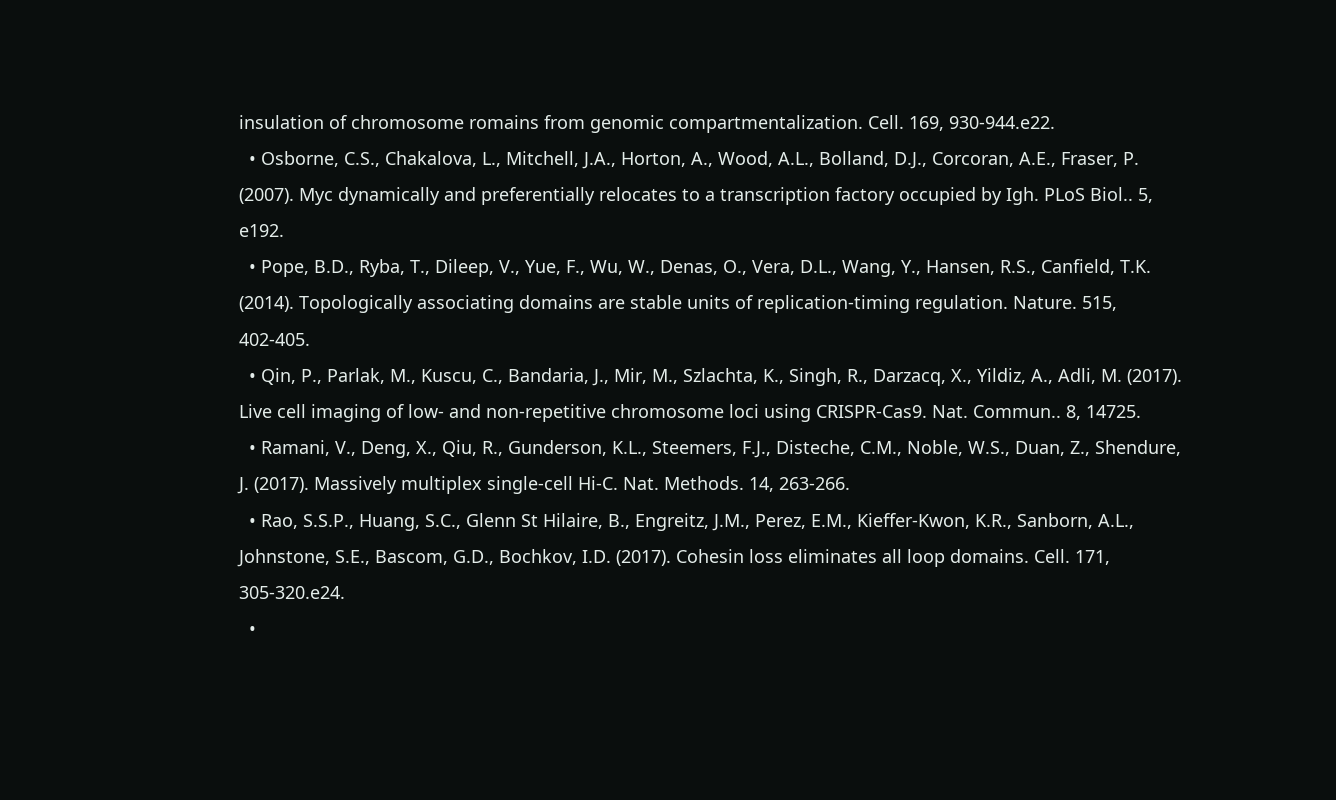insulation of chromosome romains from genomic compartmentalization. Cell. 169, 930-944.e22.
  • Osborne, C.S., Chakalova, L., Mitchell, J.A., Horton, A., Wood, A.L., Bolland, D.J., Corcoran, A.E., Fraser, P. (2007). Myc dynamically and preferentially relocates to a transcription factory occupied by Igh. PLoS Biol.. 5, e192.
  • Pope, B.D., Ryba, T., Dileep, V., Yue, F., Wu, W., Denas, O., Vera, D.L., Wang, Y., Hansen, R.S., Canfield, T.K. (2014). Topologically associating domains are stable units of replication-timing regulation. Nature. 515, 402-405.
  • Qin, P., Parlak, M., Kuscu, C., Bandaria, J., Mir, M., Szlachta, K., Singh, R., Darzacq, X., Yildiz, A., Adli, M. (2017). Live cell imaging of low- and non-repetitive chromosome loci using CRISPR-Cas9. Nat. Commun.. 8, 14725.
  • Ramani, V., Deng, X., Qiu, R., Gunderson, K.L., Steemers, F.J., Disteche, C.M., Noble, W.S., Duan, Z., Shendure, J. (2017). Massively multiplex single-cell Hi-C. Nat. Methods. 14, 263-266.
  • Rao, S.S.P., Huang, S.C., Glenn St Hilaire, B., Engreitz, J.M., Perez, E.M., Kieffer-Kwon, K.R., Sanborn, A.L., Johnstone, S.E., Bascom, G.D., Bochkov, I.D. (2017). Cohesin loss eliminates all loop domains. Cell. 171, 305-320.e24.
  •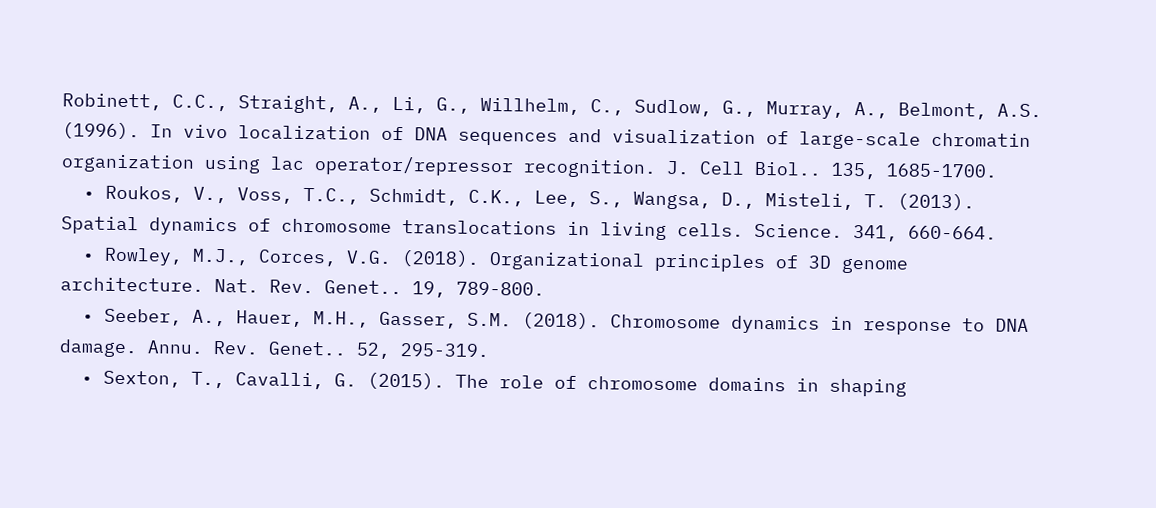Robinett, C.C., Straight, A., Li, G., Willhelm, C., Sudlow, G., Murray, A., Belmont, A.S. (1996). In vivo localization of DNA sequences and visualization of large-scale chromatin organization using lac operator/repressor recognition. J. Cell Biol.. 135, 1685-1700.
  • Roukos, V., Voss, T.C., Schmidt, C.K., Lee, S., Wangsa, D., Misteli, T. (2013). Spatial dynamics of chromosome translocations in living cells. Science. 341, 660-664.
  • Rowley, M.J., Corces, V.G. (2018). Organizational principles of 3D genome architecture. Nat. Rev. Genet.. 19, 789-800.
  • Seeber, A., Hauer, M.H., Gasser, S.M. (2018). Chromosome dynamics in response to DNA damage. Annu. Rev. Genet.. 52, 295-319.
  • Sexton, T., Cavalli, G. (2015). The role of chromosome domains in shaping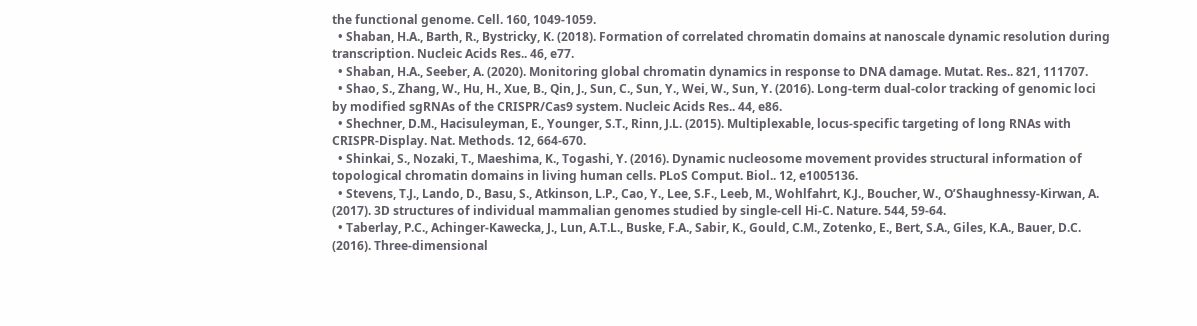the functional genome. Cell. 160, 1049-1059.
  • Shaban, H.A., Barth, R., Bystricky, K. (2018). Formation of correlated chromatin domains at nanoscale dynamic resolution during transcription. Nucleic Acids Res.. 46, e77.
  • Shaban, H.A., Seeber, A. (2020). Monitoring global chromatin dynamics in response to DNA damage. Mutat. Res.. 821, 111707.
  • Shao, S., Zhang, W., Hu, H., Xue, B., Qin, J., Sun, C., Sun, Y., Wei, W., Sun, Y. (2016). Long-term dual-color tracking of genomic loci by modified sgRNAs of the CRISPR/Cas9 system. Nucleic Acids Res.. 44, e86.
  • Shechner, D.M., Hacisuleyman, E., Younger, S.T., Rinn, J.L. (2015). Multiplexable, locus-specific targeting of long RNAs with CRISPR-Display. Nat. Methods. 12, 664-670.
  • Shinkai, S., Nozaki, T., Maeshima, K., Togashi, Y. (2016). Dynamic nucleosome movement provides structural information of topological chromatin domains in living human cells. PLoS Comput. Biol.. 12, e1005136.
  • Stevens, T.J., Lando, D., Basu, S., Atkinson, L.P., Cao, Y., Lee, S.F., Leeb, M., Wohlfahrt, K.J., Boucher, W., O’Shaughnessy-Kirwan, A. (2017). 3D structures of individual mammalian genomes studied by single-cell Hi-C. Nature. 544, 59-64.
  • Taberlay, P.C., Achinger-Kawecka, J., Lun, A.T.L., Buske, F.A., Sabir, K., Gould, C.M., Zotenko, E., Bert, S.A., Giles, K.A., Bauer, D.C. (2016). Three-dimensional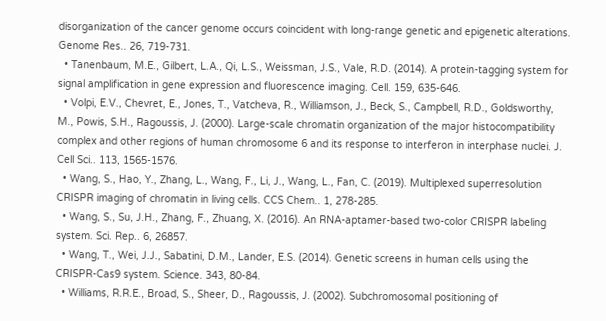disorganization of the cancer genome occurs coincident with long-range genetic and epigenetic alterations. Genome Res.. 26, 719-731.
  • Tanenbaum, M.E., Gilbert, L.A., Qi, L.S., Weissman, J.S., Vale, R.D. (2014). A protein-tagging system for signal amplification in gene expression and fluorescence imaging. Cell. 159, 635-646.
  • Volpi, E.V., Chevret, E., Jones, T., Vatcheva, R., Williamson, J., Beck, S., Campbell, R.D., Goldsworthy, M., Powis, S.H., Ragoussis, J. (2000). Large-scale chromatin organization of the major histocompatibility complex and other regions of human chromosome 6 and its response to interferon in interphase nuclei. J. Cell Sci.. 113, 1565-1576.
  • Wang, S., Hao, Y., Zhang, L., Wang, F., Li, J., Wang, L., Fan, C. (2019). Multiplexed superresolution CRISPR imaging of chromatin in living cells. CCS Chem.. 1, 278-285.
  • Wang, S., Su, J.H., Zhang, F., Zhuang, X. (2016). An RNA-aptamer-based two-color CRISPR labeling system. Sci. Rep.. 6, 26857.
  • Wang, T., Wei, J.J., Sabatini, D.M., Lander, E.S. (2014). Genetic screens in human cells using the CRISPR-Cas9 system. Science. 343, 80-84.
  • Williams, R.R.E., Broad, S., Sheer, D., Ragoussis, J. (2002). Subchromosomal positioning of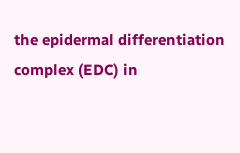the epidermal differentiation complex (EDC) in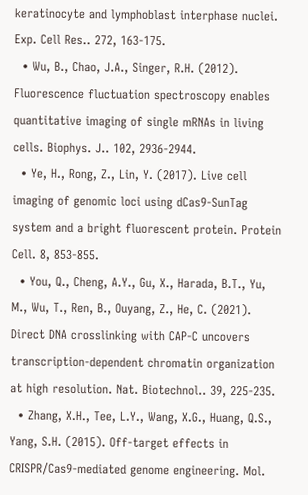keratinocyte and lymphoblast interphase nuclei. Exp. Cell Res.. 272, 163-175.
  • Wu, B., Chao, J.A., Singer, R.H. (2012). Fluorescence fluctuation spectroscopy enables quantitative imaging of single mRNAs in living cells. Biophys. J.. 102, 2936-2944.
  • Ye, H., Rong, Z., Lin, Y. (2017). Live cell imaging of genomic loci using dCas9-SunTag system and a bright fluorescent protein. Protein Cell. 8, 853-855.
  • You, Q., Cheng, A.Y., Gu, X., Harada, B.T., Yu, M., Wu, T., Ren, B., Ouyang, Z., He, C. (2021). Direct DNA crosslinking with CAP-C uncovers transcription-dependent chromatin organization at high resolution. Nat. Biotechnol.. 39, 225-235.
  • Zhang, X.H., Tee, L.Y., Wang, X.G., Huang, Q.S., Yang, S.H. (2015). Off-target effects in CRISPR/Cas9-mediated genome engineering. Mol.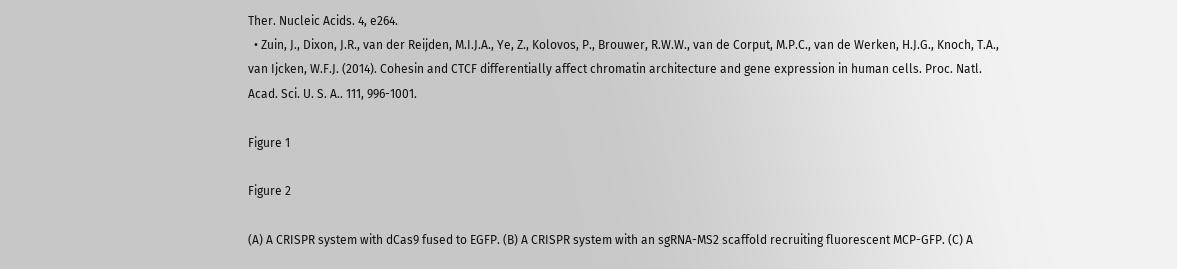Ther. Nucleic Acids. 4, e264.
  • Zuin, J., Dixon, J.R., van der Reijden, M.I.J.A., Ye, Z., Kolovos, P., Brouwer, R.W.W., van de Corput, M.P.C., van de Werken, H.J.G., Knoch, T.A., van Ijcken, W.F.J. (2014). Cohesin and CTCF differentially affect chromatin architecture and gene expression in human cells. Proc. Natl. Acad. Sci. U. S. A.. 111, 996-1001.

Figure 1

Figure 2

(A) A CRISPR system with dCas9 fused to EGFP. (B) A CRISPR system with an sgRNA-MS2 scaffold recruiting fluorescent MCP-GFP. (C) A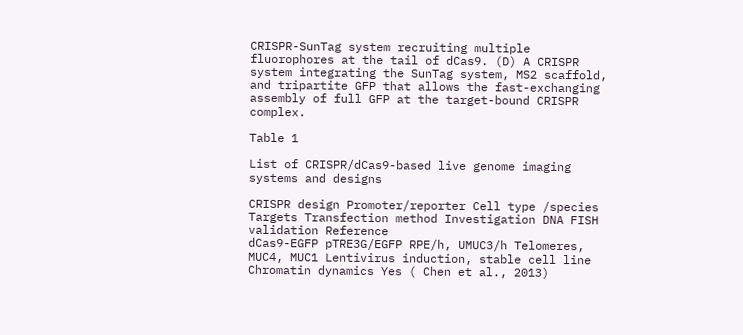CRISPR-SunTag system recruiting multiple fluorophores at the tail of dCas9. (D) A CRISPR system integrating the SunTag system, MS2 scaffold, and tripartite GFP that allows the fast-exchanging assembly of full GFP at the target-bound CRISPR complex.

Table 1

List of CRISPR/dCas9-based live genome imaging systems and designs

CRISPR design Promoter/reporter Cell type /species Targets Transfection method Investigation DNA FISH validation Reference
dCas9-EGFP pTRE3G/EGFP RPE/h, UMUC3/h Telomeres, MUC4, MUC1 Lentivirus induction, stable cell line Chromatin dynamics Yes ( Chen et al., 2013)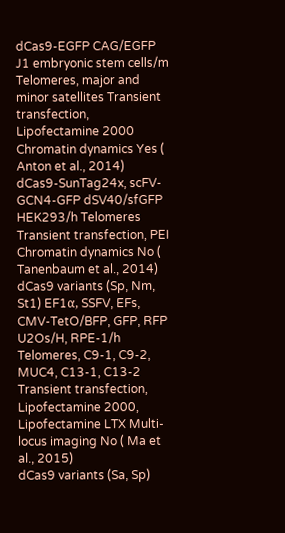dCas9-EGFP CAG/EGFP J1 embryonic stem cells/m Telomeres, major and minor satellites Transient transfection, Lipofectamine 2000 Chromatin dynamics Yes ( Anton et al., 2014)
dCas9-SunTag24x, scFV-GCN4-GFP dSV40/sfGFP HEK293/h Telomeres Transient transfection, PEI Chromatin dynamics No ( Tanenbaum et al., 2014)
dCas9 variants (Sp, Nm, St1) EF1α, SSFV, EFs, CMV-TetO/BFP, GFP, RFP U2Os/H, RPE-1/h Telomeres, C9-1, C9-2, MUC4, C13-1, C13-2 Transient transfection, Lipofectamine 2000, Lipofectamine LTX Multi-locus imaging No ( Ma et al., 2015)
dCas9 variants (Sa, Sp)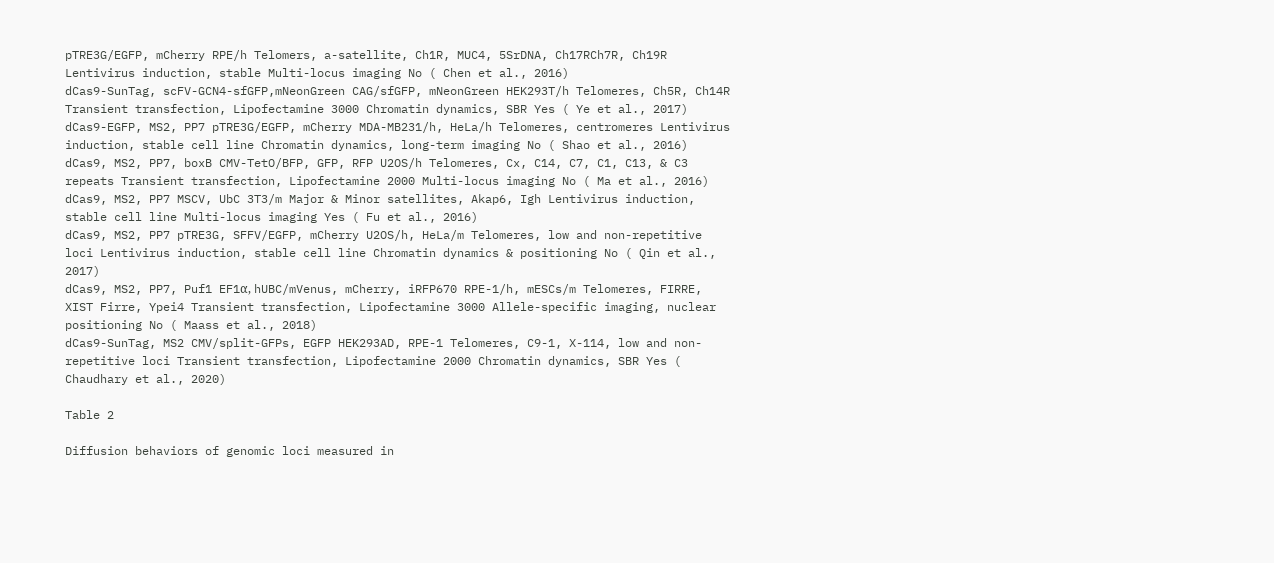pTRE3G/EGFP, mCherry RPE/h Telomers, a-satellite, Ch1R, MUC4, 5SrDNA, Ch17RCh7R, Ch19R Lentivirus induction, stable Multi-locus imaging No ( Chen et al., 2016)
dCas9-SunTag, scFV-GCN4-sfGFP,mNeonGreen CAG/sfGFP, mNeonGreen HEK293T/h Telomeres, Ch5R, Ch14R Transient transfection, Lipofectamine 3000 Chromatin dynamics, SBR Yes ( Ye et al., 2017)
dCas9-EGFP, MS2, PP7 pTRE3G/EGFP, mCherry MDA-MB231/h, HeLa/h Telomeres, centromeres Lentivirus induction, stable cell line Chromatin dynamics, long-term imaging No ( Shao et al., 2016)
dCas9, MS2, PP7, boxB CMV-TetO/BFP, GFP, RFP U2OS/h Telomeres, Cx, C14, C7, C1, C13, & C3 repeats Transient transfection, Lipofectamine 2000 Multi-locus imaging No ( Ma et al., 2016)
dCas9, MS2, PP7 MSCV, UbC 3T3/m Major & Minor satellites, Akap6, Igh Lentivirus induction, stable cell line Multi-locus imaging Yes ( Fu et al., 2016)
dCas9, MS2, PP7 pTRE3G, SFFV/EGFP, mCherry U2OS/h, HeLa/m Telomeres, low and non-repetitive loci Lentivirus induction, stable cell line Chromatin dynamics & positioning No ( Qin et al., 2017)
dCas9, MS2, PP7, Puf1 EF1α, hUBC/mVenus, mCherry, iRFP670 RPE-1/h, mESCs/m Telomeres, FIRRE, XIST Firre, Ypei4 Transient transfection, Lipofectamine 3000 Allele-specific imaging, nuclear positioning No ( Maass et al., 2018)
dCas9-SunTag, MS2 CMV/split-GFPs, EGFP HEK293AD, RPE-1 Telomeres, C9-1, X-114, low and non-repetitive loci Transient transfection, Lipofectamine 2000 Chromatin dynamics, SBR Yes ( Chaudhary et al., 2020)

Table 2

Diffusion behaviors of genomic loci measured in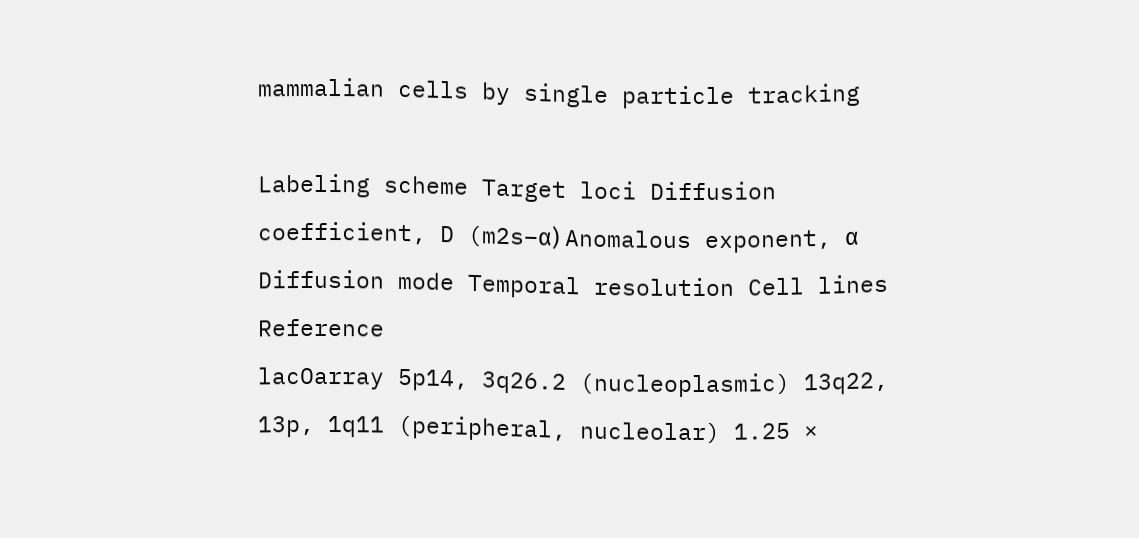mammalian cells by single particle tracking

Labeling scheme Target loci Diffusion coefficient, D (m2s–α) Anomalous exponent, α Diffusion mode Temporal resolution Cell lines Reference
lacOarray 5p14, 3q26.2 (nucleoplasmic) 13q22, 13p, 1q11 (peripheral, nucleolar) 1.25 ×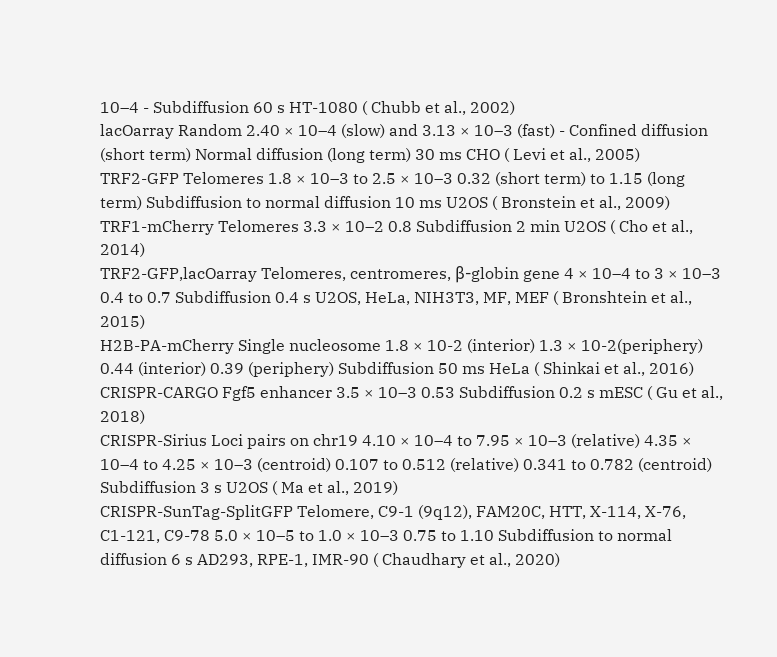10–4 - Subdiffusion 60 s HT-1080 ( Chubb et al., 2002)
lacOarray Random 2.40 × 10–4 (slow) and 3.13 × 10–3 (fast) - Confined diffusion (short term) Normal diffusion (long term) 30 ms CHO ( Levi et al., 2005)
TRF2-GFP Telomeres 1.8 × 10–3 to 2.5 × 10–3 0.32 (short term) to 1.15 (long term) Subdiffusion to normal diffusion 10 ms U2OS ( Bronstein et al., 2009)
TRF1-mCherry Telomeres 3.3 × 10–2 0.8 Subdiffusion 2 min U2OS ( Cho et al., 2014)
TRF2-GFP,lacOarray Telomeres, centromeres, β-globin gene 4 × 10–4 to 3 × 10–3 0.4 to 0.7 Subdiffusion 0.4 s U2OS, HeLa, NIH3T3, MF, MEF ( Bronshtein et al., 2015)
H2B-PA-mCherry Single nucleosome 1.8 × 10-2 (interior) 1.3 × 10-2(periphery) 0.44 (interior) 0.39 (periphery) Subdiffusion 50 ms HeLa ( Shinkai et al., 2016)
CRISPR-CARGO Fgf5 enhancer 3.5 × 10–3 0.53 Subdiffusion 0.2 s mESC ( Gu et al., 2018)
CRISPR-Sirius Loci pairs on chr19 4.10 × 10–4 to 7.95 × 10–3 (relative) 4.35 × 10–4 to 4.25 × 10–3 (centroid) 0.107 to 0.512 (relative) 0.341 to 0.782 (centroid) Subdiffusion 3 s U2OS ( Ma et al., 2019)
CRISPR-SunTag-SplitGFP Telomere, C9-1 (9q12), FAM20C, HTT, X-114, X-76, C1-121, C9-78 5.0 × 10–5 to 1.0 × 10–3 0.75 to 1.10 Subdiffusion to normal diffusion 6 s AD293, RPE-1, IMR-90 ( Chaudhary et al., 2020)